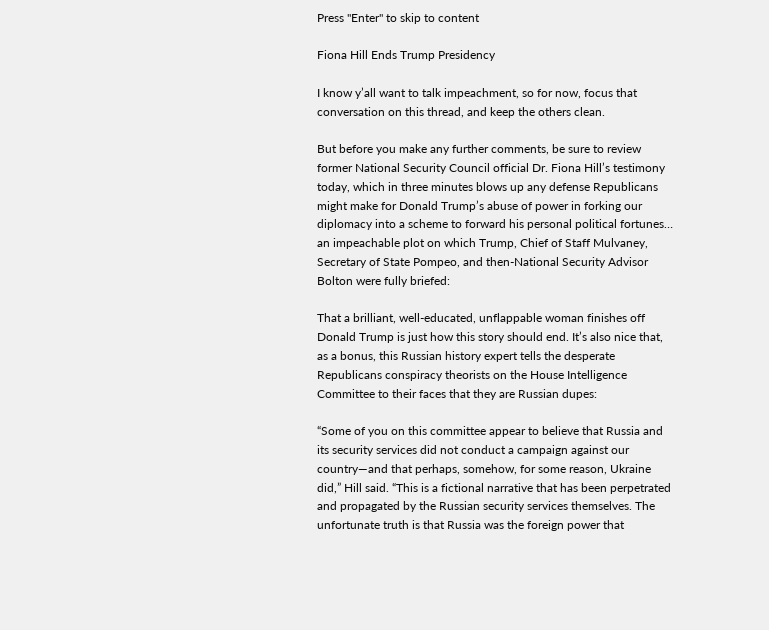Press "Enter" to skip to content

Fiona Hill Ends Trump Presidency

I know y’all want to talk impeachment, so for now, focus that conversation on this thread, and keep the others clean.

But before you make any further comments, be sure to review former National Security Council official Dr. Fiona Hill’s testimony today, which in three minutes blows up any defense Republicans might make for Donald Trump’s abuse of power in forking our diplomacy into a scheme to forward his personal political fortunes… an impeachable plot on which Trump, Chief of Staff Mulvaney, Secretary of State Pompeo, and then-National Security Advisor Bolton were fully briefed:

That a brilliant, well-educated, unflappable woman finishes off Donald Trump is just how this story should end. It’s also nice that, as a bonus, this Russian history expert tells the desperate Republicans conspiracy theorists on the House Intelligence Committee to their faces that they are Russian dupes:

“Some of you on this committee appear to believe that Russia and its security services did not conduct a campaign against our country—and that perhaps, somehow, for some reason, Ukraine did,” Hill said. “This is a fictional narrative that has been perpetrated and propagated by the Russian security services themselves. The unfortunate truth is that Russia was the foreign power that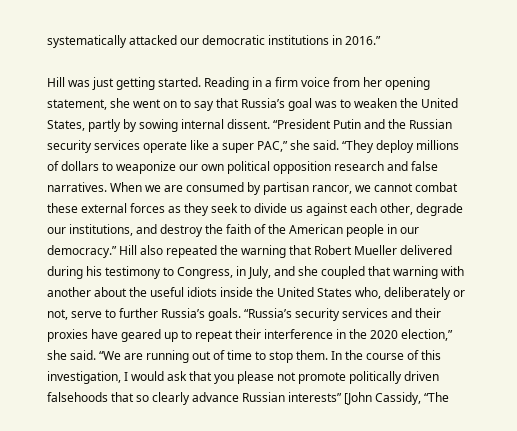systematically attacked our democratic institutions in 2016.”

Hill was just getting started. Reading in a firm voice from her opening statement, she went on to say that Russia’s goal was to weaken the United States, partly by sowing internal dissent. “President Putin and the Russian security services operate like a super PAC,” she said. “They deploy millions of dollars to weaponize our own political opposition research and false narratives. When we are consumed by partisan rancor, we cannot combat these external forces as they seek to divide us against each other, degrade our institutions, and destroy the faith of the American people in our democracy.” Hill also repeated the warning that Robert Mueller delivered during his testimony to Congress, in July, and she coupled that warning with another about the useful idiots inside the United States who, deliberately or not, serve to further Russia’s goals. “Russia’s security services and their proxies have geared up to repeat their interference in the 2020 election,” she said. “We are running out of time to stop them. In the course of this investigation, I would ask that you please not promote politically driven falsehoods that so clearly advance Russian interests” [John Cassidy, “The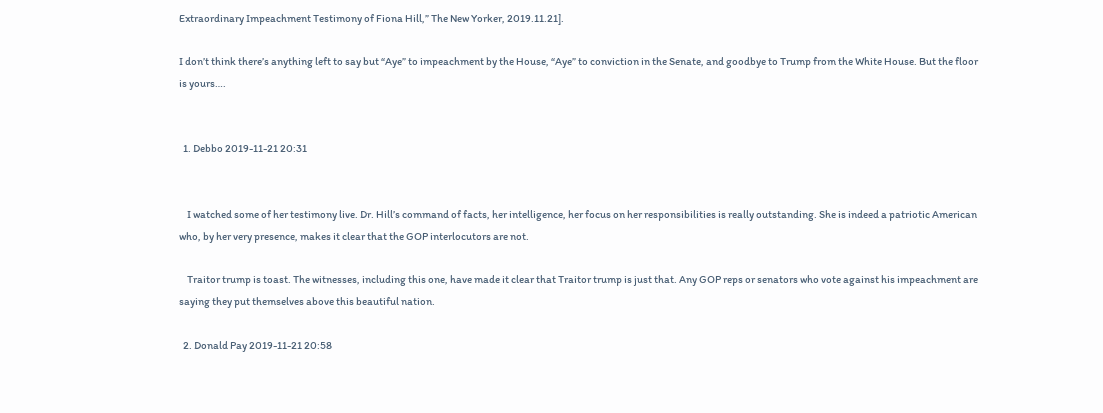Extraordinary Impeachment Testimony of Fiona Hill,” The New Yorker, 2019.11.21].

I don’t think there’s anything left to say but “Aye” to impeachment by the House, “Aye” to conviction in the Senate, and goodbye to Trump from the White House. But the floor is yours….


  1. Debbo 2019-11-21 20:31


    I watched some of her testimony live. Dr. Hill’s command of facts, her intelligence, her focus on her responsibilities is really outstanding. She is indeed a patriotic American who, by her very presence, makes it clear that the GOP interlocutors are not.

    Traitor trump is toast. The witnesses, including this one, have made it clear that Traitor trump is just that. Any GOP reps or senators who vote against his impeachment are saying they put themselves above this beautiful nation.

  2. Donald Pay 2019-11-21 20:58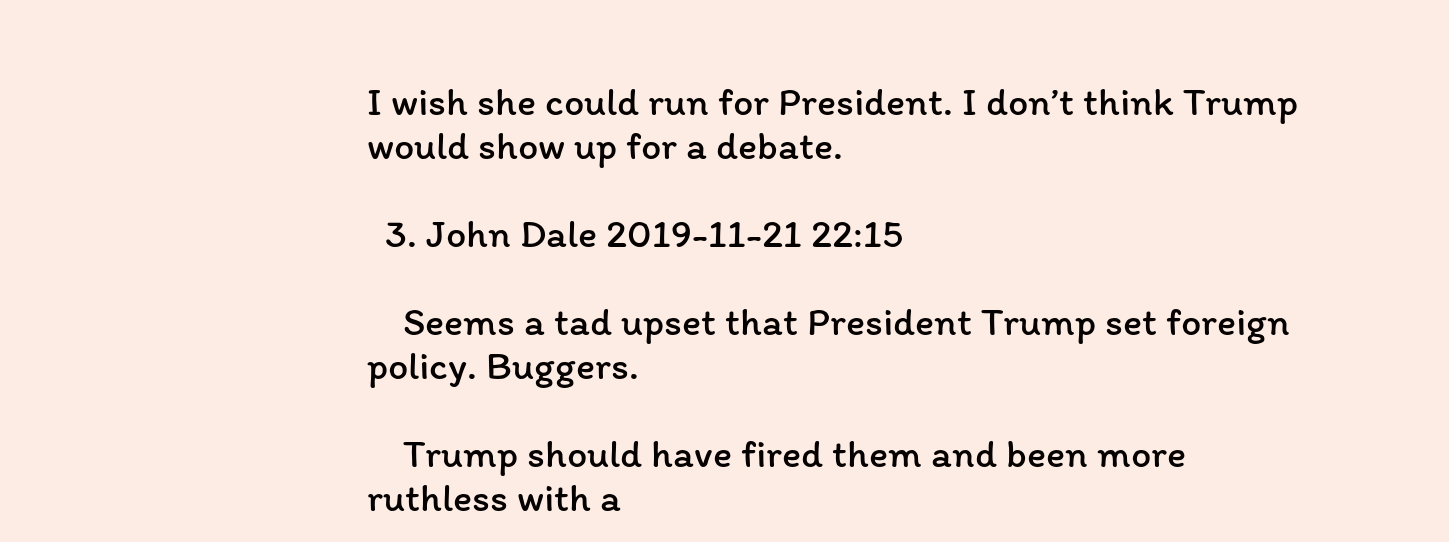I wish she could run for President. I don’t think Trump would show up for a debate.

  3. John Dale 2019-11-21 22:15

    Seems a tad upset that President Trump set foreign policy. Buggers.

    Trump should have fired them and been more ruthless with a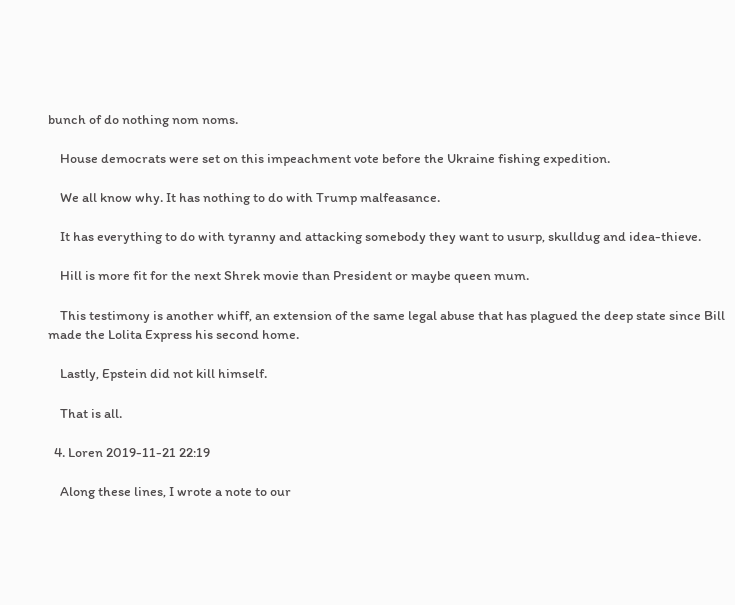bunch of do nothing nom noms.

    House democrats were set on this impeachment vote before the Ukraine fishing expedition.

    We all know why. It has nothing to do with Trump malfeasance.

    It has everything to do with tyranny and attacking somebody they want to usurp, skulldug and idea-thieve.

    Hill is more fit for the next Shrek movie than President or maybe queen mum.

    This testimony is another whiff, an extension of the same legal abuse that has plagued the deep state since Bill made the Lolita Express his second home.

    Lastly, Epstein did not kill himself.

    That is all.

  4. Loren 2019-11-21 22:19

    Along these lines, I wrote a note to our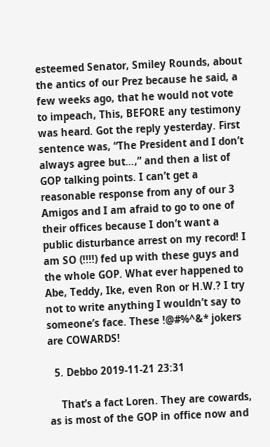esteemed Senator, Smiley Rounds, about the antics of our Prez because he said, a few weeks ago, that he would not vote to impeach, This, BEFORE any testimony was heard. Got the reply yesterday. First sentence was, “The President and I don’t always agree but…,” and then a list of GOP talking points. I can’t get a reasonable response from any of our 3 Amigos and I am afraid to go to one of their offices because I don’t want a public disturbance arrest on my record! I am SO (!!!!) fed up with these guys and the whole GOP. What ever happened to Abe, Teddy, Ike, even Ron or H.W.? I try not to write anything I wouldn’t say to someone’s face. These !@#%^&* jokers are COWARDS!

  5. Debbo 2019-11-21 23:31

    That’s a fact Loren. They are cowards, as is most of the GOP in office now and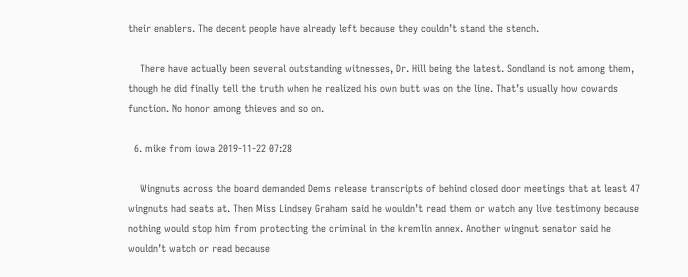their enablers. The decent people have already left because they couldn’t stand the stench.

    There have actually been several outstanding witnesses, Dr. Hill being the latest. Sondland is not among them, though he did finally tell the truth when he realized his own butt was on the line. That’s usually how cowards function. No honor among thieves and so on.

  6. mike from iowa 2019-11-22 07:28

    Wingnuts across the board demanded Dems release transcripts of behind closed door meetings that at least 47 wingnuts had seats at. Then Miss Lindsey Graham said he wouldn’t read them or watch any live testimony because nothing would stop him from protecting the criminal in the kremlin annex. Another wingnut senator said he wouldn’t watch or read because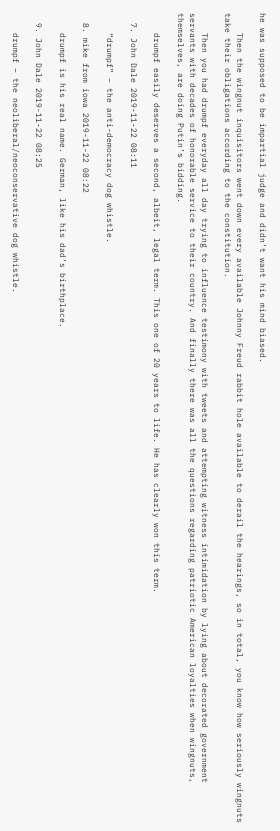he was supposed to be impartial judge and didn’t want his mind biased.

    Then the wingnut inquisitors went down every available Johnny Freud rabbit hole available to derail the hearings, so in total, you know how seriously wingnuts take their obligations according to the constitution.

    Then you had drumpf everyday all day trying to influence testimony with tweets and attempting witness intimidation by lying about decorated government servants with decades of honorable service to their country. And finally there was all the questions regarding patriotic American loyalties when wingnuts, themselves, are doing Putin’s bidding.

    drumpf easily deserves a second, albeit, legal term. This one of 20 years to life. He has clearly won this term.

  7. John Dale 2019-11-22 08:11

    “drumpf” – the anti-democracy dog whistle.

  8. mike from iowa 2019-11-22 08:22

    drumpf is his real name. German, like his dad’s birthplace.

  9. John Dale 2019-11-22 08:25

    drumpf – the neoliberal/neoconservative dog whistle.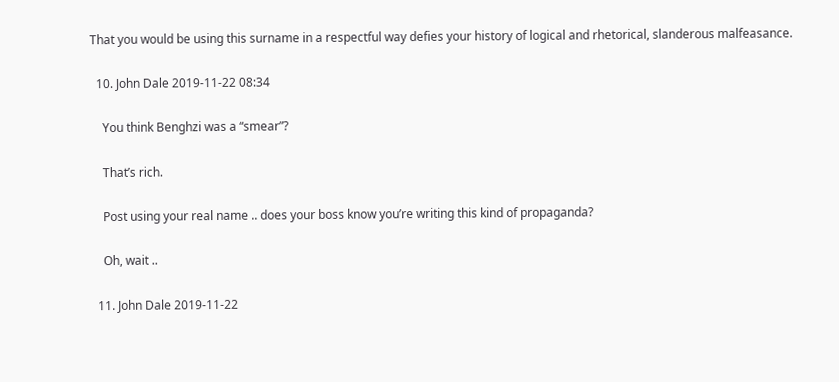That you would be using this surname in a respectful way defies your history of logical and rhetorical, slanderous malfeasance.

  10. John Dale 2019-11-22 08:34

    You think Benghzi was a “smear”?

    That’s rich.

    Post using your real name .. does your boss know you’re writing this kind of propaganda?

    Oh, wait ..

  11. John Dale 2019-11-22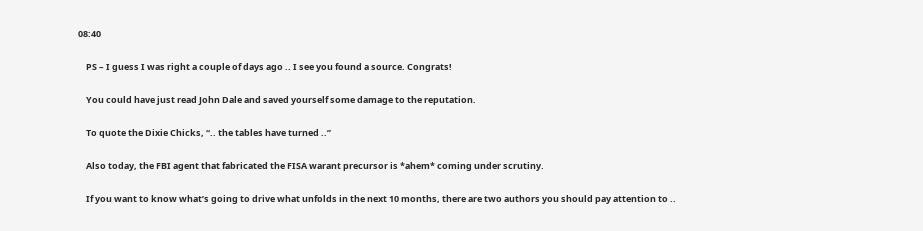08:40

    PS – I guess I was right a couple of days ago .. I see you found a source. Congrats!

    You could have just read John Dale and saved yourself some damage to the reputation.

    To quote the Dixie Chicks, “.. the tables have turned ..”

    Also today, the FBI agent that fabricated the FISA warant precursor is *ahem* coming under scrutiny.

    If you want to know what’s going to drive what unfolds in the next 10 months, there are two authors you should pay attention to ..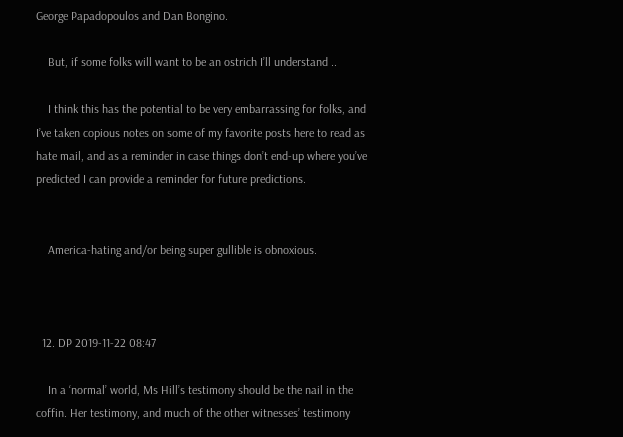George Papadopoulos and Dan Bongino.

    But, if some folks will want to be an ostrich I’ll understand ..

    I think this has the potential to be very embarrassing for folks, and I’ve taken copious notes on some of my favorite posts here to read as hate mail, and as a reminder in case things don’t end-up where you’ve predicted I can provide a reminder for future predictions.


    America-hating and/or being super gullible is obnoxious.



  12. DP 2019-11-22 08:47

    In a ‘normal’ world, Ms Hill’s testimony should be the nail in the coffin. Her testimony, and much of the other witnesses’ testimony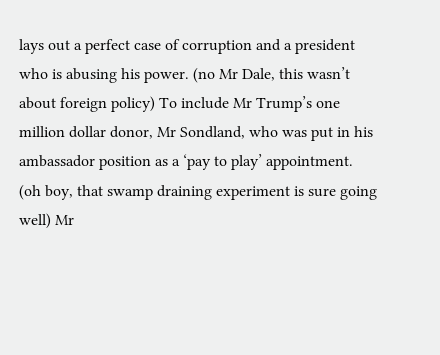lays out a perfect case of corruption and a president who is abusing his power. (no Mr Dale, this wasn’t about foreign policy) To include Mr Trump’s one million dollar donor, Mr Sondland, who was put in his ambassador position as a ‘pay to play’ appointment. (oh boy, that swamp draining experiment is sure going well) Mr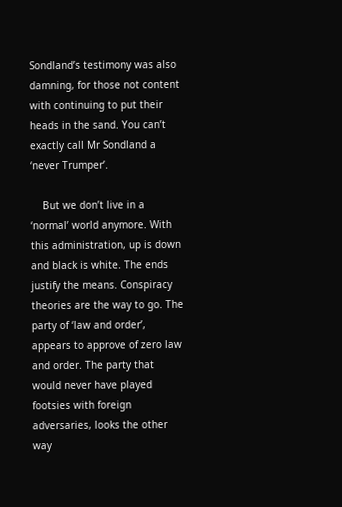Sondland’s testimony was also damning, for those not content with continuing to put their heads in the sand. You can’t exactly call Mr Sondland a ‘never Trumper’.

    But we don’t live in a ‘normal’ world anymore. With this administration, up is down and black is white. The ends justify the means. Conspiracy theories are the way to go. The party of ‘law and order’, appears to approve of zero law and order. The party that would never have played footsies with foreign adversaries, looks the other way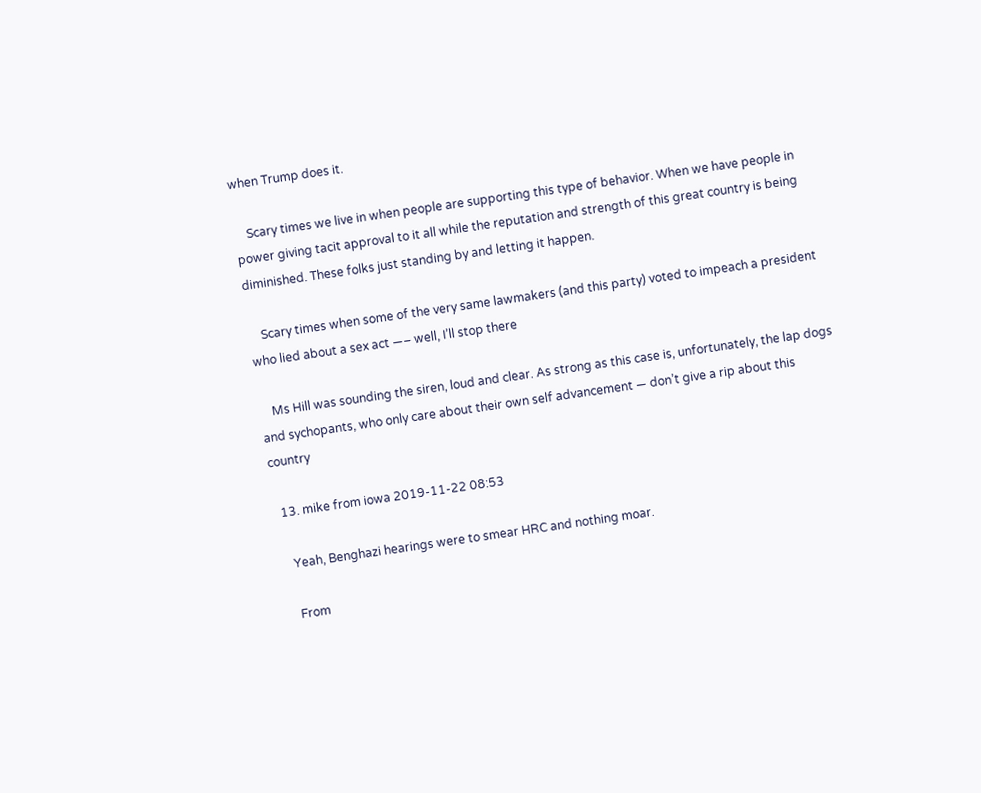when Trump does it.

    Scary times we live in when people are supporting this type of behavior. When we have people in power giving tacit approval to it all while the reputation and strength of this great country is being diminished. These folks just standing by and letting it happen.

    Scary times when some of the very same lawmakers (and this party) voted to impeach a president who lied about a sex act —– well, I’ll stop there

    Ms Hill was sounding the siren, loud and clear. As strong as this case is, unfortunately, the lap dogs and sychopants, who only care about their own self advancement — don’t give a rip about this country

  13. mike from iowa 2019-11-22 08:53

    Yeah, Benghazi hearings were to smear HRC and nothing moar.

    From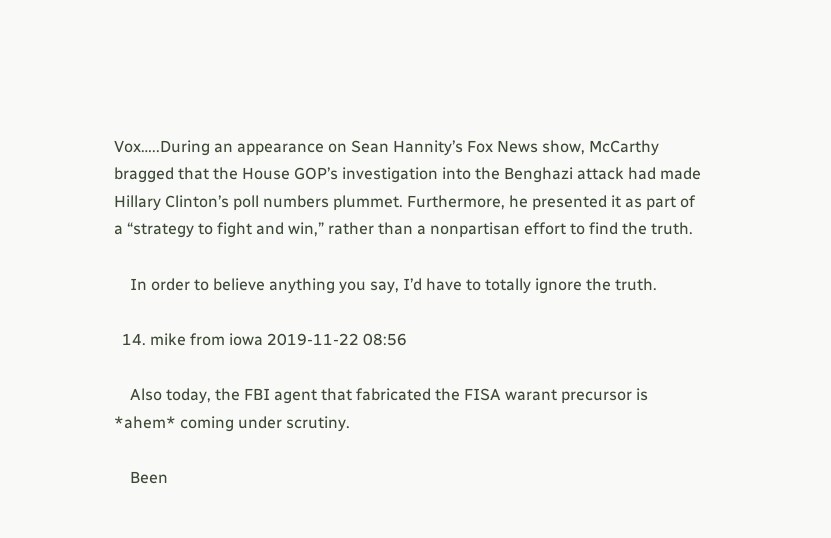Vox…..During an appearance on Sean Hannity’s Fox News show, McCarthy bragged that the House GOP’s investigation into the Benghazi attack had made Hillary Clinton’s poll numbers plummet. Furthermore, he presented it as part of a “strategy to fight and win,” rather than a nonpartisan effort to find the truth.

    In order to believe anything you say, I’d have to totally ignore the truth.

  14. mike from iowa 2019-11-22 08:56

    Also today, the FBI agent that fabricated the FISA warant precursor is *ahem* coming under scrutiny.

    Been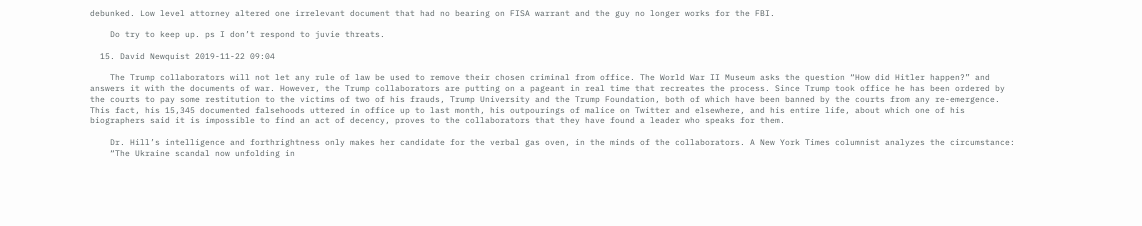debunked. Low level attorney altered one irrelevant document that had no bearing on FISA warrant and the guy no longer works for the FBI.

    Do try to keep up. ps I don’t respond to juvie threats.

  15. David Newquist 2019-11-22 09:04

    The Trump collaborators will not let any rule of law be used to remove their chosen criminal from office. The World War II Museum asks the question “How did Hitler happen?” and answers it with the documents of war. However, the Trump collaborators are putting on a pageant in real time that recreates the process. Since Trump took office he has been ordered by the courts to pay some restitution to the victims of two of his frauds, Trump University and the Trump Foundation, both of which have been banned by the courts from any re-emergence. This fact, his 15,345 documented falsehoods uttered in office up to last month, his outpourings of malice on Twitter and elsewhere, and his entire life, about which one of his biographers said it is impossible to find an act of decency, proves to the collaborators that they have found a leader who speaks for them.

    Dr. Hill’s intelligence and forthrightness only makes her candidate for the verbal gas oven, in the minds of the collaborators. A New York Times columnist analyzes the circumstance:
    “The Ukraine scandal now unfolding in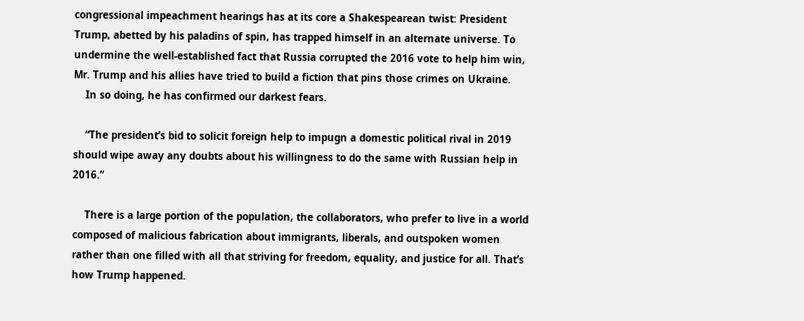congressional impeachment hearings has at its core a Shakespearean twist: President Trump, abetted by his paladins of spin, has trapped himself in an alternate universe. To undermine the well-established fact that Russia corrupted the 2016 vote to help him win, Mr. Trump and his allies have tried to build a fiction that pins those crimes on Ukraine.
    In so doing, he has confirmed our darkest fears.

    “The president’s bid to solicit foreign help to impugn a domestic political rival in 2019 should wipe away any doubts about his willingness to do the same with Russian help in 2016.”

    There is a large portion of the population, the collaborators, who prefer to live in a world composed of malicious fabrication about immigrants, liberals, and outspoken women rather than one filled with all that striving for freedom, equality, and justice for all. That’s how Trump happened.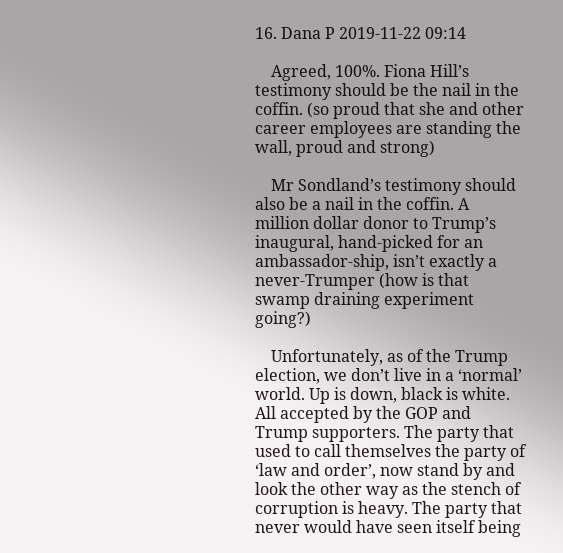16. Dana P 2019-11-22 09:14

    Agreed, 100%. Fiona Hill’s testimony should be the nail in the coffin. (so proud that she and other career employees are standing the wall, proud and strong)

    Mr Sondland’s testimony should also be a nail in the coffin. A million dollar donor to Trump’s inaugural, hand-picked for an ambassador-ship, isn’t exactly a never-Trumper (how is that swamp draining experiment going?)

    Unfortunately, as of the Trump election, we don’t live in a ‘normal’ world. Up is down, black is white. All accepted by the GOP and Trump supporters. The party that used to call themselves the party of ‘law and order’, now stand by and look the other way as the stench of corruption is heavy. The party that never would have seen itself being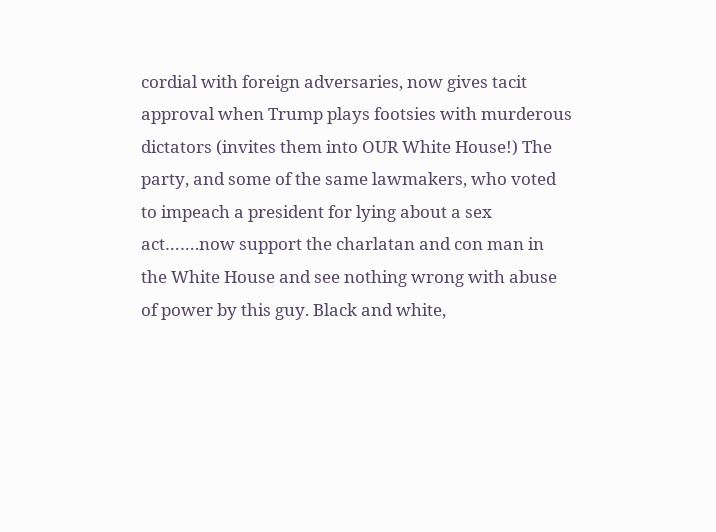cordial with foreign adversaries, now gives tacit approval when Trump plays footsies with murderous dictators (invites them into OUR White House!) The party, and some of the same lawmakers, who voted to impeach a president for lying about a sex act…….now support the charlatan and con man in the White House and see nothing wrong with abuse of power by this guy. Black and white,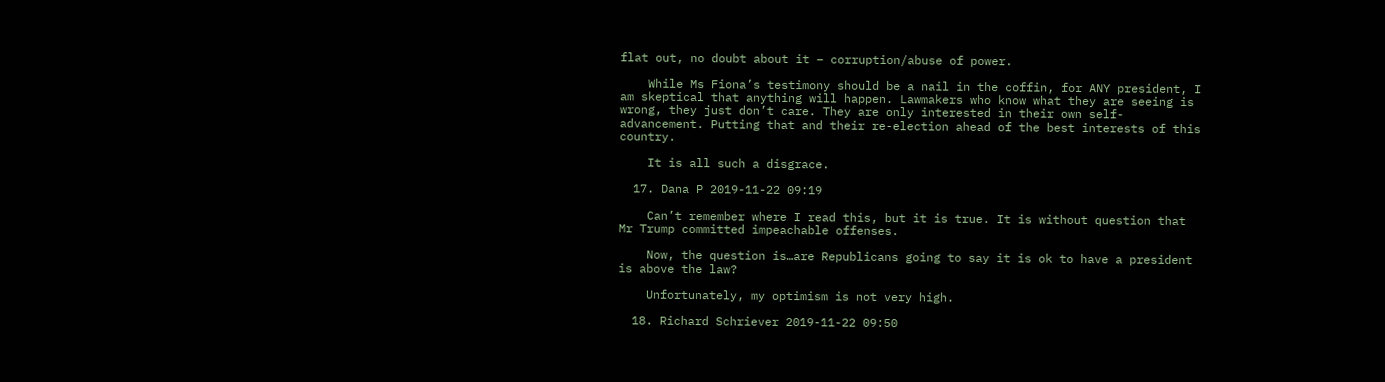flat out, no doubt about it – corruption/abuse of power.

    While Ms Fiona’s testimony should be a nail in the coffin, for ANY president, I am skeptical that anything will happen. Lawmakers who know what they are seeing is wrong, they just don’t care. They are only interested in their own self-advancement. Putting that and their re-election ahead of the best interests of this country.

    It is all such a disgrace.

  17. Dana P 2019-11-22 09:19

    Can’t remember where I read this, but it is true. It is without question that Mr Trump committed impeachable offenses.

    Now, the question is…are Republicans going to say it is ok to have a president is above the law?

    Unfortunately, my optimism is not very high.

  18. Richard Schriever 2019-11-22 09:50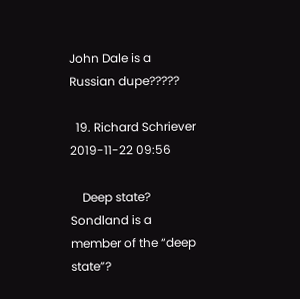John Dale is a Russian dupe?????

  19. Richard Schriever 2019-11-22 09:56

    Deep state? Sondland is a member of the “deep state”?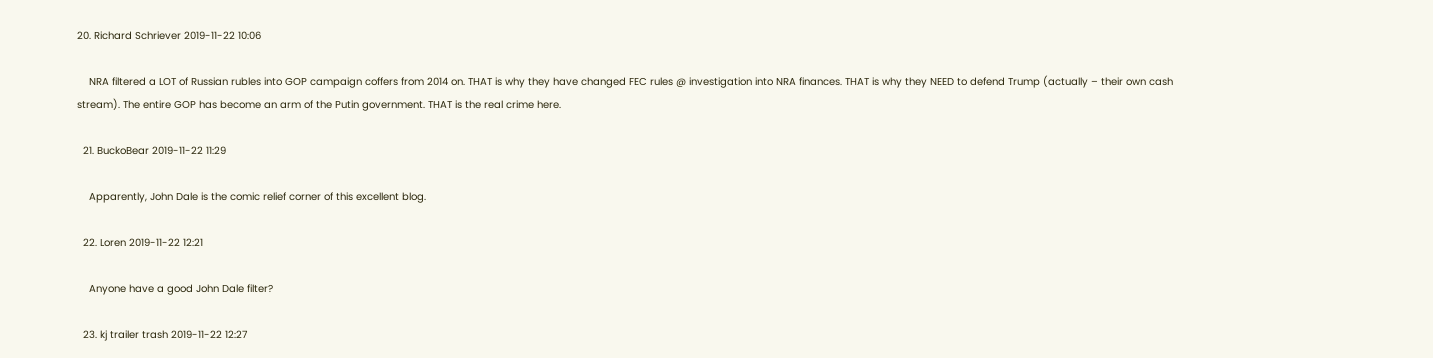20. Richard Schriever 2019-11-22 10:06

    NRA filtered a LOT of Russian rubles into GOP campaign coffers from 2014 on. THAT is why they have changed FEC rules @ investigation into NRA finances. THAT is why they NEED to defend Trump (actually – their own cash stream). The entire GOP has become an arm of the Putin government. THAT is the real crime here.

  21. BuckoBear 2019-11-22 11:29

    Apparently, John Dale is the comic relief corner of this excellent blog.

  22. Loren 2019-11-22 12:21

    Anyone have a good John Dale filter?

  23. kj trailer trash 2019-11-22 12:27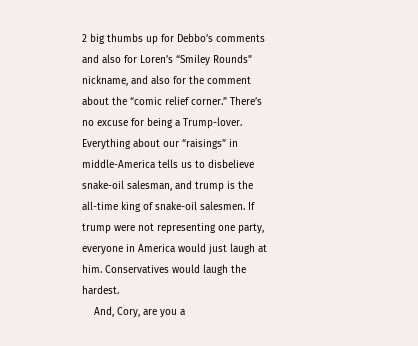2 big thumbs up for Debbo’s comments and also for Loren’s “Smiley Rounds” nickname, and also for the comment about the “comic relief corner.” There’s no excuse for being a Trump-lover. Everything about our “raisings” in middle-America tells us to disbelieve snake-oil salesman, and trump is the all-time king of snake-oil salesmen. If trump were not representing one party, everyone in America would just laugh at him. Conservatives would laugh the hardest.
    And, Cory, are you a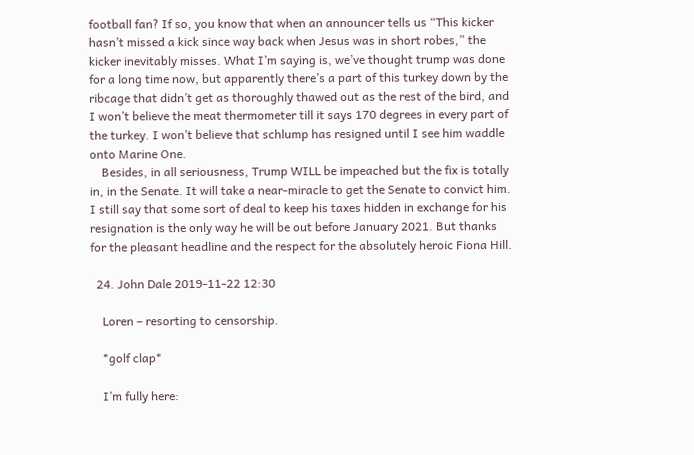football fan? If so, you know that when an announcer tells us “This kicker hasn’t missed a kick since way back when Jesus was in short robes,” the kicker inevitably misses. What I’m saying is, we’ve thought trump was done for a long time now, but apparently there’s a part of this turkey down by the ribcage that didn’t get as thoroughly thawed out as the rest of the bird, and I won’t believe the meat thermometer till it says 170 degrees in every part of the turkey. I won’t believe that schlump has resigned until I see him waddle onto Marine One.
    Besides, in all seriousness, Trump WILL be impeached but the fix is totally in, in the Senate. It will take a near-miracle to get the Senate to convict him. I still say that some sort of deal to keep his taxes hidden in exchange for his resignation is the only way he will be out before January 2021. But thanks for the pleasant headline and the respect for the absolutely heroic Fiona Hill.

  24. John Dale 2019-11-22 12:30

    Loren – resorting to censorship.

    *golf clap*

    I’m fully here: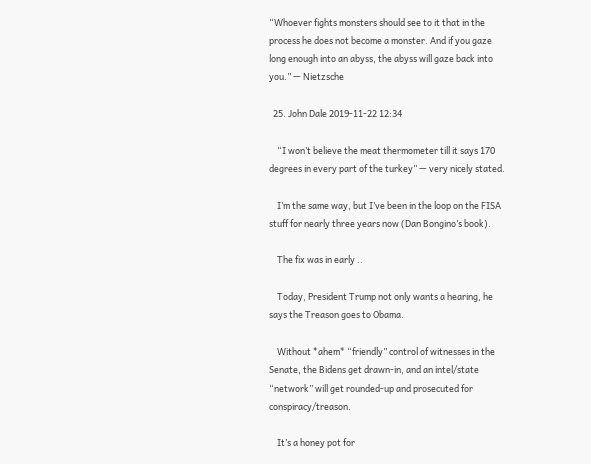“Whoever fights monsters should see to it that in the process he does not become a monster. And if you gaze long enough into an abyss, the abyss will gaze back into you.” — Nietzsche

  25. John Dale 2019-11-22 12:34

    “I won’t believe the meat thermometer till it says 170 degrees in every part of the turkey” — very nicely stated.

    I’m the same way, but I’ve been in the loop on the FISA stuff for nearly three years now (Dan Bongino’s book).

    The fix was in early ..

    Today, President Trump not only wants a hearing, he says the Treason goes to Obama.

    Without *ahem* “friendly” control of witnesses in the Senate, the Bidens get drawn-in, and an intel/state “network” will get rounded-up and prosecuted for conspiracy/treason.

    It’s a honey pot for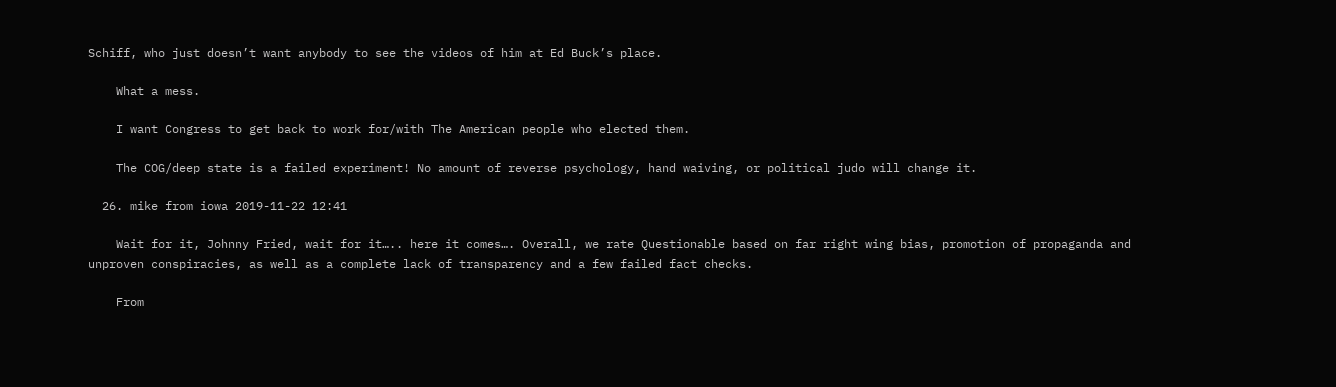Schiff, who just doesn’t want anybody to see the videos of him at Ed Buck’s place.

    What a mess.

    I want Congress to get back to work for/with The American people who elected them.

    The COG/deep state is a failed experiment! No amount of reverse psychology, hand waiving, or political judo will change it.

  26. mike from iowa 2019-11-22 12:41

    Wait for it, Johnny Fried, wait for it….. here it comes…. Overall, we rate Questionable based on far right wing bias, promotion of propaganda and unproven conspiracies, as well as a complete lack of transparency and a few failed fact checks.

    From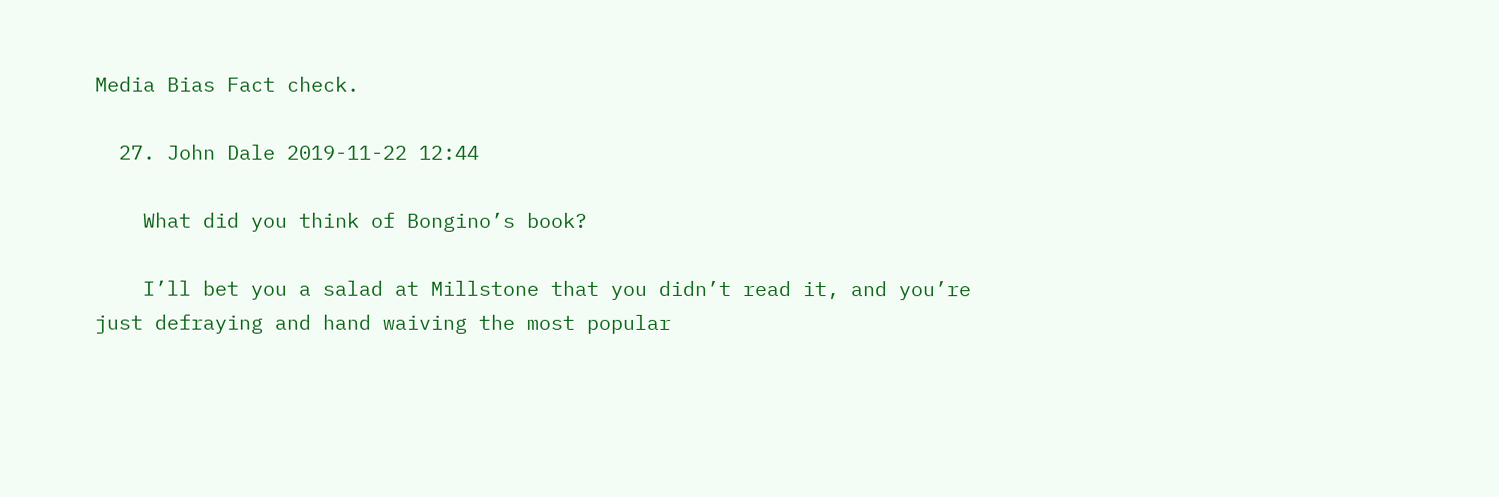Media Bias Fact check.

  27. John Dale 2019-11-22 12:44

    What did you think of Bongino’s book?

    I’ll bet you a salad at Millstone that you didn’t read it, and you’re just defraying and hand waiving the most popular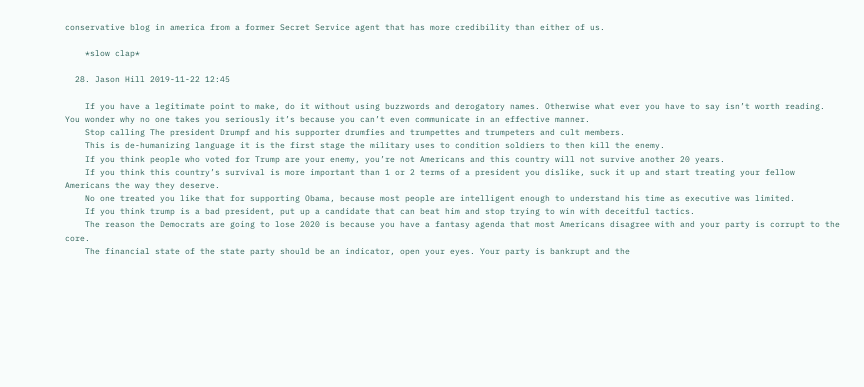conservative blog in america from a former Secret Service agent that has more credibility than either of us.

    *slow clap*

  28. Jason Hill 2019-11-22 12:45

    If you have a legitimate point to make, do it without using buzzwords and derogatory names. Otherwise what ever you have to say isn’t worth reading. You wonder why no one takes you seriously it’s because you can’t even communicate in an effective manner.
    Stop calling The president Drumpf and his supporter drumfies and trumpettes and trumpeters and cult members.
    This is de-humanizing language it is the first stage the military uses to condition soldiers to then kill the enemy.
    If you think people who voted for Trump are your enemy, you’re not Americans and this country will not survive another 20 years.
    If you think this country’s survival is more important than 1 or 2 terms of a president you dislike, suck it up and start treating your fellow Americans the way they deserve.
    No one treated you like that for supporting Obama, because most people are intelligent enough to understand his time as executive was limited.
    If you think trump is a bad president, put up a candidate that can beat him and stop trying to win with deceitful tactics.
    The reason the Democrats are going to lose 2020 is because you have a fantasy agenda that most Americans disagree with and your party is corrupt to the core.
    The financial state of the state party should be an indicator, open your eyes. Your party is bankrupt and the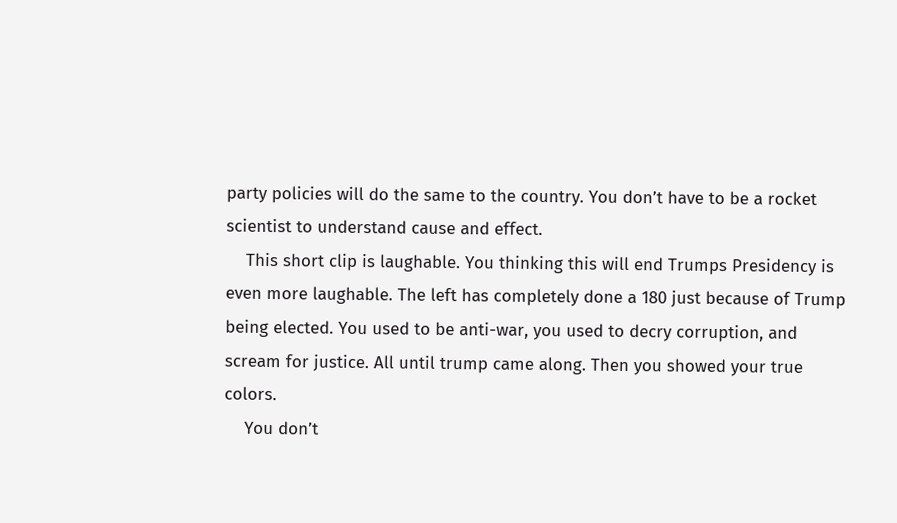party policies will do the same to the country. You don’t have to be a rocket scientist to understand cause and effect.
    This short clip is laughable. You thinking this will end Trumps Presidency is even more laughable. The left has completely done a 180 just because of Trump being elected. You used to be anti-war, you used to decry corruption, and scream for justice. All until trump came along. Then you showed your true colors.
    You don’t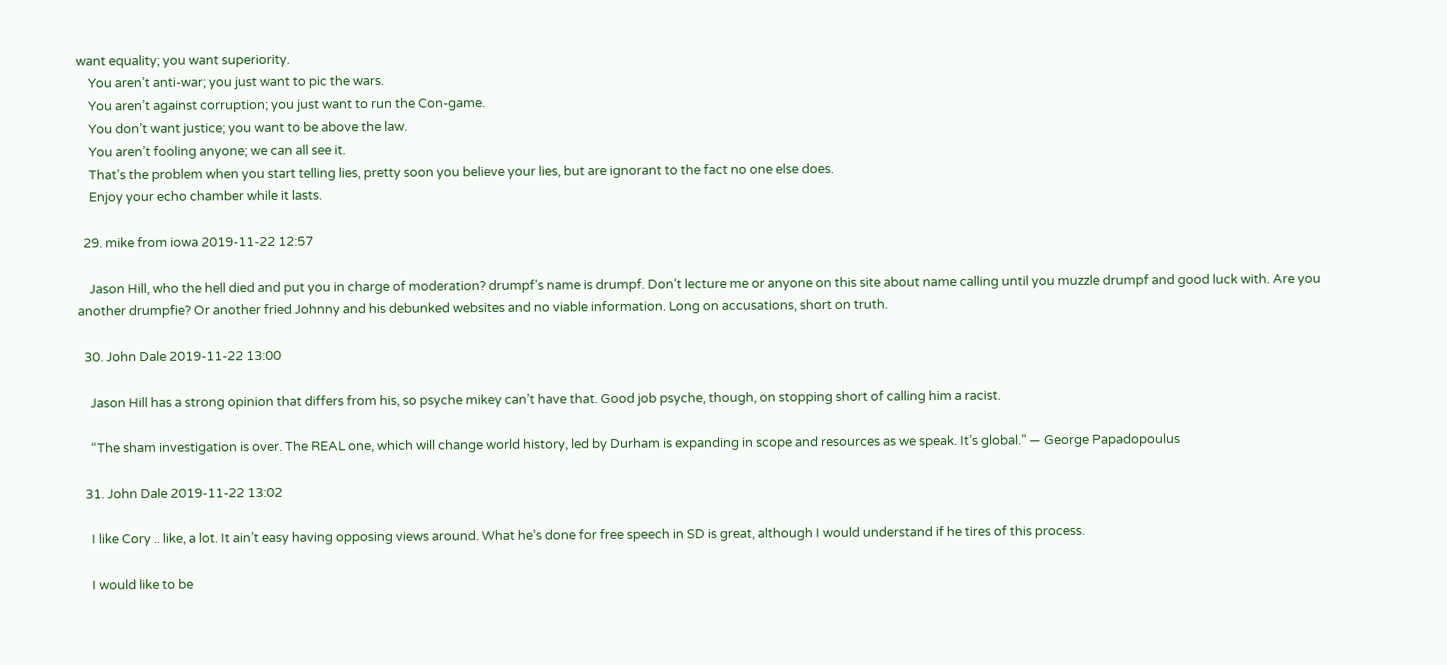want equality; you want superiority.
    You aren’t anti-war; you just want to pic the wars.
    You aren’t against corruption; you just want to run the Con-game.
    You don’t want justice; you want to be above the law.
    You aren’t fooling anyone; we can all see it.
    That’s the problem when you start telling lies, pretty soon you believe your lies, but are ignorant to the fact no one else does.
    Enjoy your echo chamber while it lasts.

  29. mike from iowa 2019-11-22 12:57

    Jason Hill, who the hell died and put you in charge of moderation? drumpf’s name is drumpf. Don’t lecture me or anyone on this site about name calling until you muzzle drumpf and good luck with. Are you another drumpfie? Or another fried Johnny and his debunked websites and no viable information. Long on accusations, short on truth.

  30. John Dale 2019-11-22 13:00

    Jason Hill has a strong opinion that differs from his, so psyche mikey can’t have that. Good job psyche, though, on stopping short of calling him a racist.

    “The sham investigation is over. The REAL one, which will change world history, led by Durham is expanding in scope and resources as we speak. It’s global.” — George Papadopoulus

  31. John Dale 2019-11-22 13:02

    I like Cory .. like, a lot. It ain’t easy having opposing views around. What he’s done for free speech in SD is great, although I would understand if he tires of this process.

    I would like to be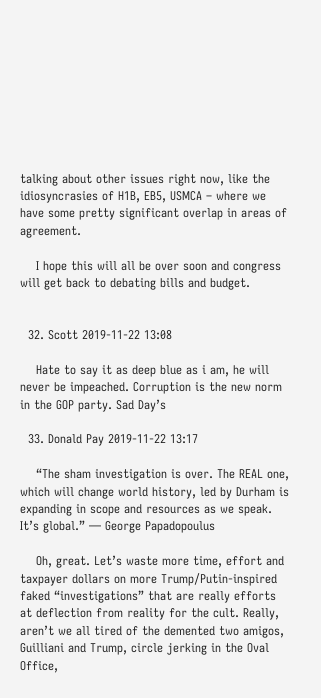talking about other issues right now, like the idiosyncrasies of H1B, EB5, USMCA – where we have some pretty significant overlap in areas of agreement.

    I hope this will all be over soon and congress will get back to debating bills and budget.


  32. Scott 2019-11-22 13:08

    Hate to say it as deep blue as i am, he will never be impeached. Corruption is the new norm in the GOP party. Sad Day’s

  33. Donald Pay 2019-11-22 13:17

    “The sham investigation is over. The REAL one, which will change world history, led by Durham is expanding in scope and resources as we speak. It’s global.” — George Papadopoulus

    Oh, great. Let’s waste more time, effort and taxpayer dollars on more Trump/Putin-inspired faked “investigations” that are really efforts at deflection from reality for the cult. Really, aren’t we all tired of the demented two amigos, Guilliani and Trump, circle jerking in the Oval Office,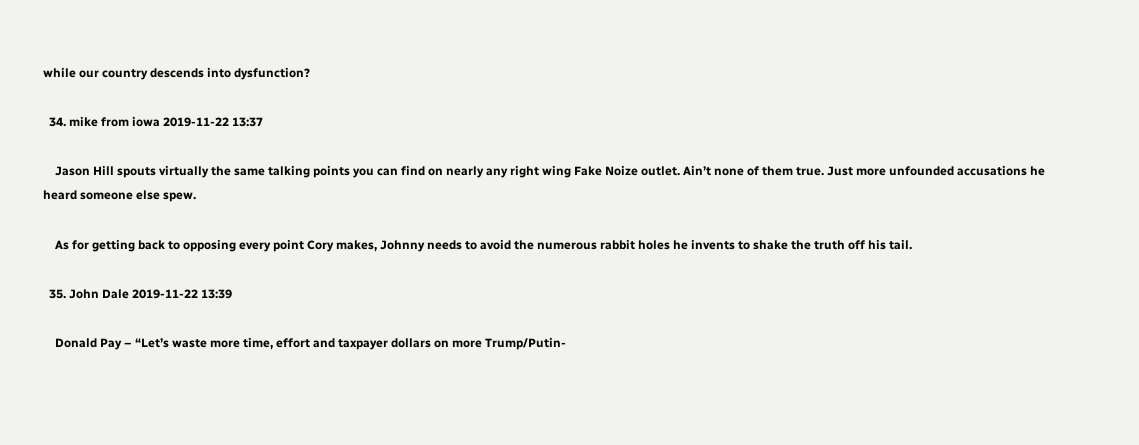while our country descends into dysfunction?

  34. mike from iowa 2019-11-22 13:37

    Jason Hill spouts virtually the same talking points you can find on nearly any right wing Fake Noize outlet. Ain’t none of them true. Just more unfounded accusations he heard someone else spew.

    As for getting back to opposing every point Cory makes, Johnny needs to avoid the numerous rabbit holes he invents to shake the truth off his tail.

  35. John Dale 2019-11-22 13:39

    Donald Pay – “Let’s waste more time, effort and taxpayer dollars on more Trump/Putin-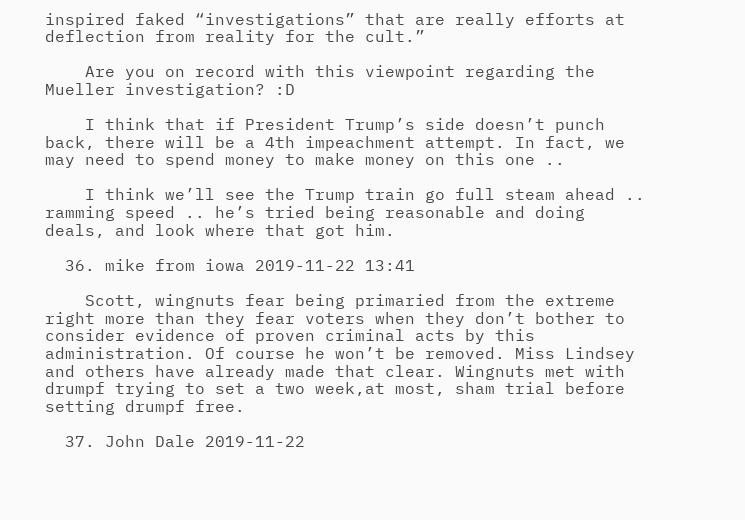inspired faked “investigations” that are really efforts at deflection from reality for the cult.”

    Are you on record with this viewpoint regarding the Mueller investigation? :D

    I think that if President Trump’s side doesn’t punch back, there will be a 4th impeachment attempt. In fact, we may need to spend money to make money on this one ..

    I think we’ll see the Trump train go full steam ahead .. ramming speed .. he’s tried being reasonable and doing deals, and look where that got him.

  36. mike from iowa 2019-11-22 13:41

    Scott, wingnuts fear being primaried from the extreme right more than they fear voters when they don’t bother to consider evidence of proven criminal acts by this administration. Of course he won’t be removed. Miss Lindsey and others have already made that clear. Wingnuts met with drumpf trying to set a two week,at most, sham trial before setting drumpf free.

  37. John Dale 2019-11-22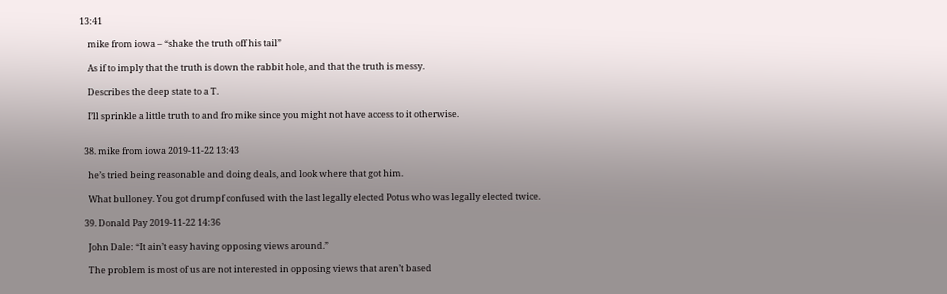13:41

    mike from iowa – “shake the truth off his tail”

    As if to imply that the truth is down the rabbit hole, and that the truth is messy.

    Describes the deep state to a T.

    I’ll sprinkle a little truth to and fro mike since you might not have access to it otherwise.


  38. mike from iowa 2019-11-22 13:43

    he’s tried being reasonable and doing deals, and look where that got him.

    What bulloney. You got drumpf confused with the last legally elected Potus who was legally elected twice.

  39. Donald Pay 2019-11-22 14:36

    John Dale: “It ain’t easy having opposing views around.”

    The problem is most of us are not interested in opposing views that aren’t based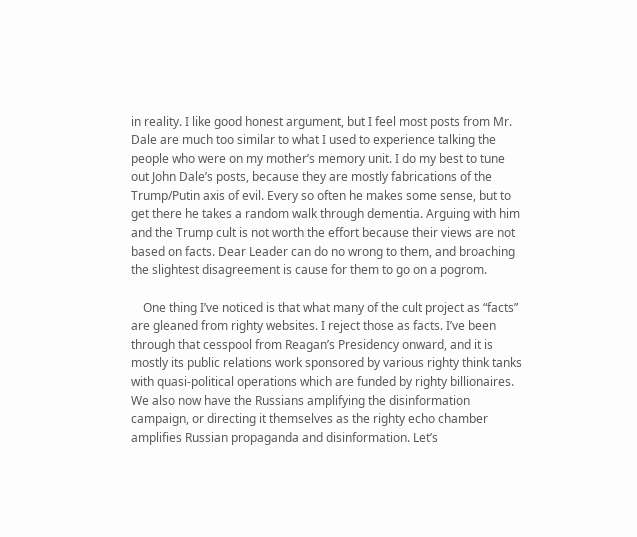in reality. I like good honest argument, but I feel most posts from Mr. Dale are much too similar to what I used to experience talking the people who were on my mother’s memory unit. I do my best to tune out John Dale’s posts, because they are mostly fabrications of the Trump/Putin axis of evil. Every so often he makes some sense, but to get there he takes a random walk through dementia. Arguing with him and the Trump cult is not worth the effort because their views are not based on facts. Dear Leader can do no wrong to them, and broaching the slightest disagreement is cause for them to go on a pogrom.

    One thing I’ve noticed is that what many of the cult project as “facts” are gleaned from righty websites. I reject those as facts. I’ve been through that cesspool from Reagan’s Presidency onward, and it is mostly its public relations work sponsored by various righty think tanks with quasi-political operations which are funded by righty billionaires. We also now have the Russians amplifying the disinformation campaign, or directing it themselves as the righty echo chamber amplifies Russian propaganda and disinformation. Let’s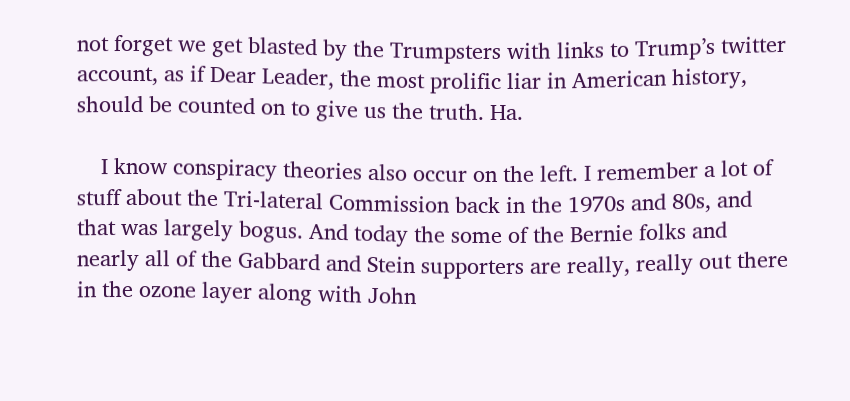not forget we get blasted by the Trumpsters with links to Trump’s twitter account, as if Dear Leader, the most prolific liar in American history, should be counted on to give us the truth. Ha.

    I know conspiracy theories also occur on the left. I remember a lot of stuff about the Tri-lateral Commission back in the 1970s and 80s, and that was largely bogus. And today the some of the Bernie folks and nearly all of the Gabbard and Stein supporters are really, really out there in the ozone layer along with John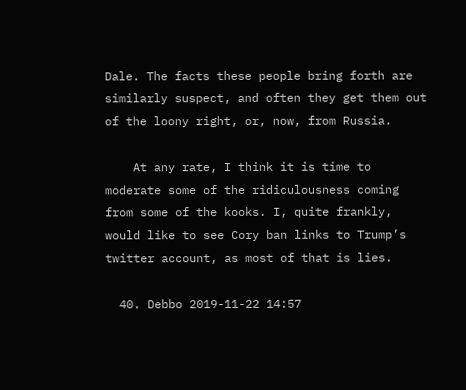Dale. The facts these people bring forth are similarly suspect, and often they get them out of the loony right, or, now, from Russia.

    At any rate, I think it is time to moderate some of the ridiculousness coming from some of the kooks. I, quite frankly, would like to see Cory ban links to Trump’s twitter account, as most of that is lies.

  40. Debbo 2019-11-22 14:57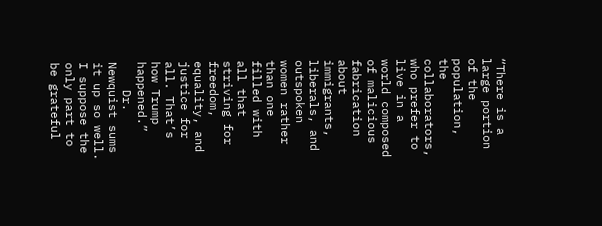“There is a large portion of the population, the collaborators, who prefer to live in a world composed of malicious fabrication about immigrants, liberals, and outspoken women rather than one filled with all that striving for freedom, equality, and justice for all. That’s how Trump happened.”
    Dr. Newquist sums it up so well. I suppose the only part to be grateful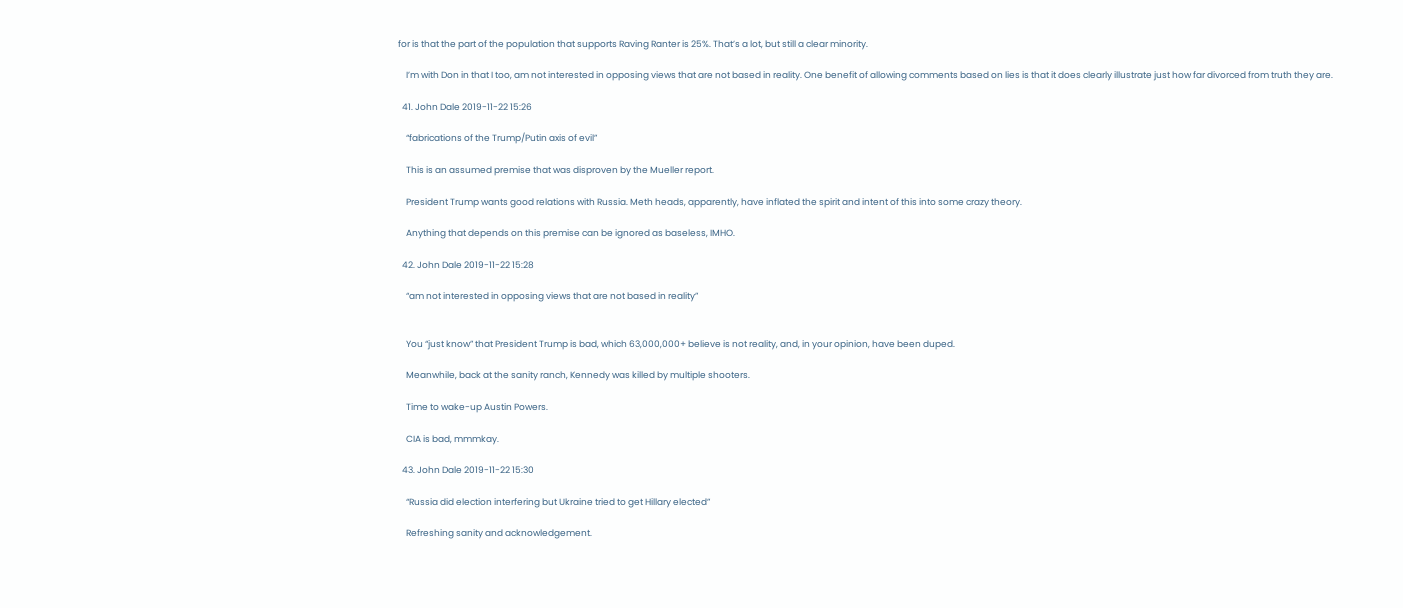for is that the part of the population that supports Raving Ranter is 25%. That’s a lot, but still a clear minority.

    I’m with Don in that I too, am not interested in opposing views that are not based in reality. One benefit of allowing comments based on lies is that it does clearly illustrate just how far divorced from truth they are.

  41. John Dale 2019-11-22 15:26

    “fabrications of the Trump/Putin axis of evil”

    This is an assumed premise that was disproven by the Mueller report.

    President Trump wants good relations with Russia. Meth heads, apparently, have inflated the spirit and intent of this into some crazy theory.

    Anything that depends on this premise can be ignored as baseless, IMHO.

  42. John Dale 2019-11-22 15:28

    “am not interested in opposing views that are not based in reality”


    You “just know” that President Trump is bad, which 63,000,000+ believe is not reality, and, in your opinion, have been duped.

    Meanwhile, back at the sanity ranch, Kennedy was killed by multiple shooters.

    Time to wake-up Austin Powers.

    CIA is bad, mmmkay.

  43. John Dale 2019-11-22 15:30

    “Russia did election interfering but Ukraine tried to get Hillary elected”

    Refreshing sanity and acknowledgement.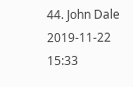44. John Dale 2019-11-22 15:33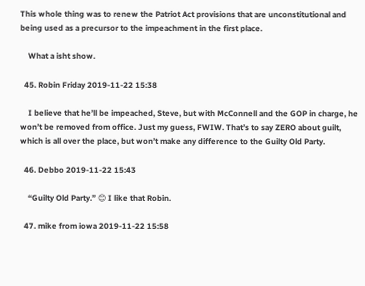This whole thing was to renew the Patriot Act provisions that are unconstitutional and being used as a precursor to the impeachment in the first place.

    What a isht show.

  45. Robin Friday 2019-11-22 15:38

    I believe that he’ll be impeached, Steve, but with McConnell and the GOP in charge, he won’t be removed from office. Just my guess, FWIW. That’s to say ZERO about guilt, which is all over the place, but won’t make any difference to the Guilty Old Party.

  46. Debbo 2019-11-22 15:43

    “Guilty Old Party.” 😊 I like that Robin.

  47. mike from iowa 2019-11-22 15:58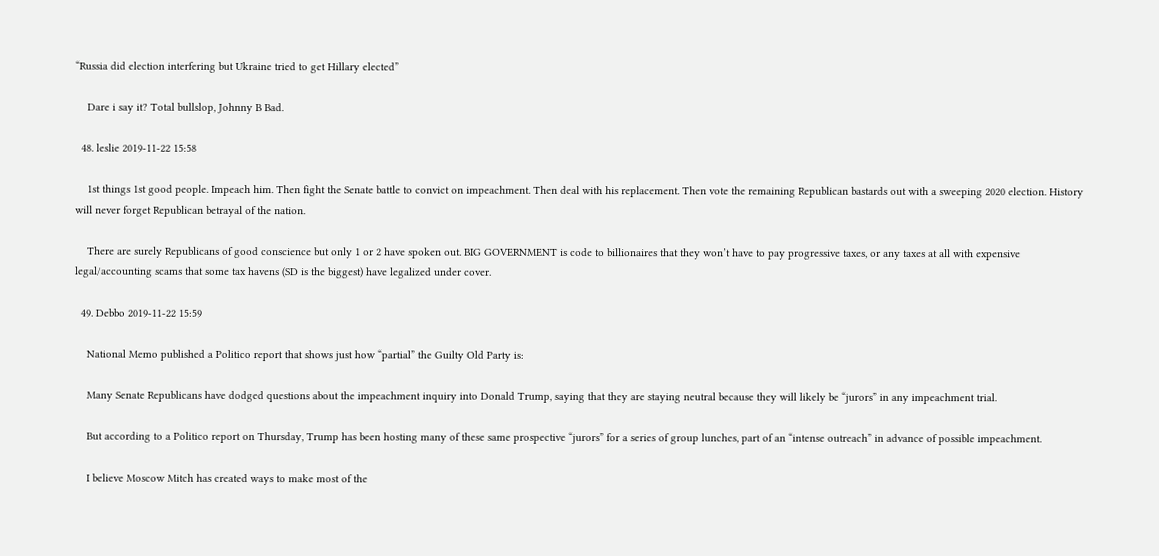“Russia did election interfering but Ukraine tried to get Hillary elected”

    Dare i say it? Total bullslop, Johnny B Bad.

  48. leslie 2019-11-22 15:58

    1st things 1st good people. Impeach him. Then fight the Senate battle to convict on impeachment. Then deal with his replacement. Then vote the remaining Republican bastards out with a sweeping 2020 election. History will never forget Republican betrayal of the nation.

    There are surely Republicans of good conscience but only 1 or 2 have spoken out. BIG GOVERNMENT is code to billionaires that they won’t have to pay progressive taxes, or any taxes at all with expensive legal/accounting scams that some tax havens (SD is the biggest) have legalized under cover.

  49. Debbo 2019-11-22 15:59

    National Memo published a Politico report that shows just how “partial” the Guilty Old Party is:

    Many Senate Republicans have dodged questions about the impeachment inquiry into Donald Trump, saying that they are staying neutral because they will likely be “jurors” in any impeachment trial.

    But according to a Politico report on Thursday, Trump has been hosting many of these same prospective “jurors” for a series of group lunches, part of an “intense outreach” in advance of possible impeachment.

    I believe Moscow Mitch has created ways to make most of the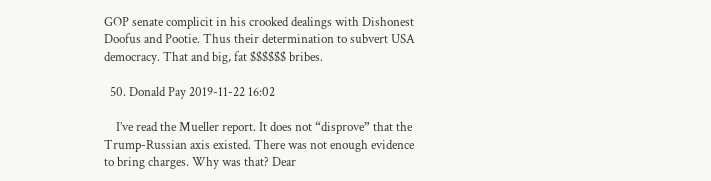GOP senate complicit in his crooked dealings with Dishonest Doofus and Pootie. Thus their determination to subvert USA democracy. That and big, fat $$$$$$ bribes.

  50. Donald Pay 2019-11-22 16:02

    I’ve read the Mueller report. It does not “disprove” that the Trump-Russian axis existed. There was not enough evidence to bring charges. Why was that? Dear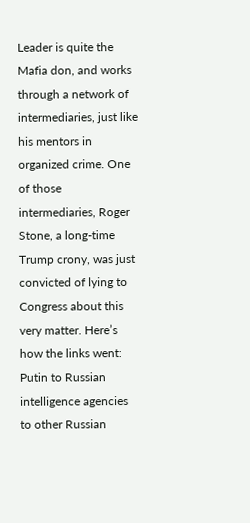Leader is quite the Mafia don, and works through a network of intermediaries, just like his mentors in organized crime. One of those intermediaries, Roger Stone, a long-time Trump crony, was just convicted of lying to Congress about this very matter. Here’s how the links went: Putin to Russian intelligence agencies to other Russian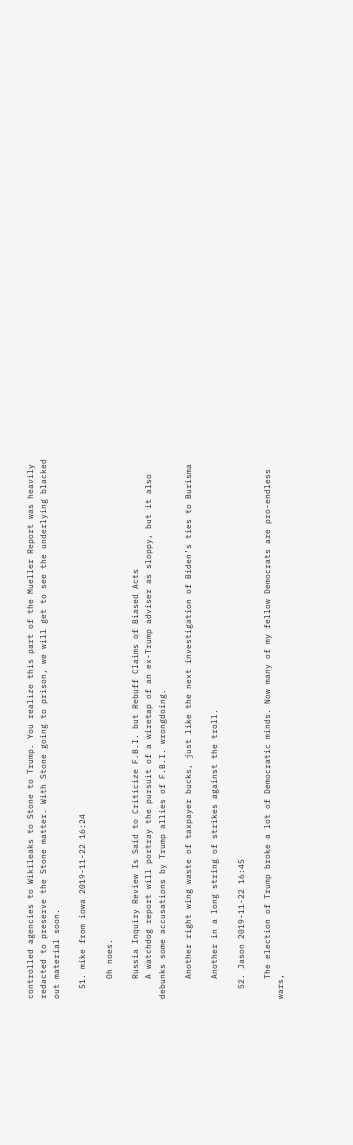controlled agencies to Wikileaks to Stone to Trump. You realize this part of the Mueller Report was heavily redacted to preserve the Stone matter. With Stone going to prison, we will get to see the underlying blacked out material soon.

  51. mike from iowa 2019-11-22 16:24

    Oh noes.

    Russia Inquiry Review Is Said to Criticize F.B.I. but Rebuff Claims of Biased Acts
    A watchdog report will portray the pursuit of a wiretap of an ex-Trump adviser as sloppy, but it also debunks some accusations by Trump allies of F.B.I. wrongdoing.

    Another right wing waste of taxpayer bucks, just like the next investigation of Biden’s ties to Burisma

    Another in a long string of strikes against the troll.

  52. Jason 2019-11-22 16:45

    The election of Trump broke a lot of Democratic minds. Now many of my fellow Democrats are pro-endless wars,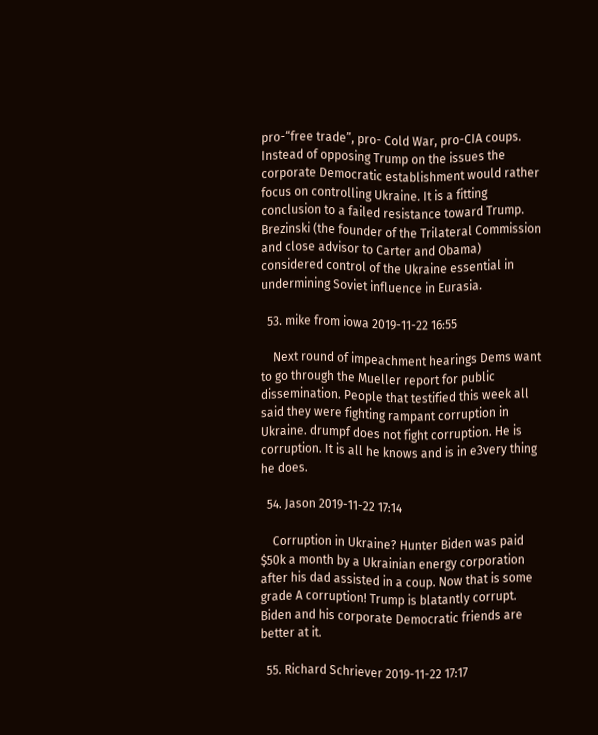pro-“free trade”, pro- Cold War, pro-CIA coups. Instead of opposing Trump on the issues the corporate Democratic establishment would rather focus on controlling Ukraine. It is a fitting conclusion to a failed resistance toward Trump. Brezinski (the founder of the Trilateral Commission and close advisor to Carter and Obama) considered control of the Ukraine essential in undermining Soviet influence in Eurasia.

  53. mike from iowa 2019-11-22 16:55

    Next round of impeachment hearings Dems want to go through the Mueller report for public dissemination. People that testified this week all said they were fighting rampant corruption in Ukraine. drumpf does not fight corruption. He is corruption. It is all he knows and is in e3very thing he does.

  54. Jason 2019-11-22 17:14

    Corruption in Ukraine? Hunter Biden was paid $50k a month by a Ukrainian energy corporation after his dad assisted in a coup. Now that is some grade A corruption! Trump is blatantly corrupt. Biden and his corporate Democratic friends are better at it.

  55. Richard Schriever 2019-11-22 17:17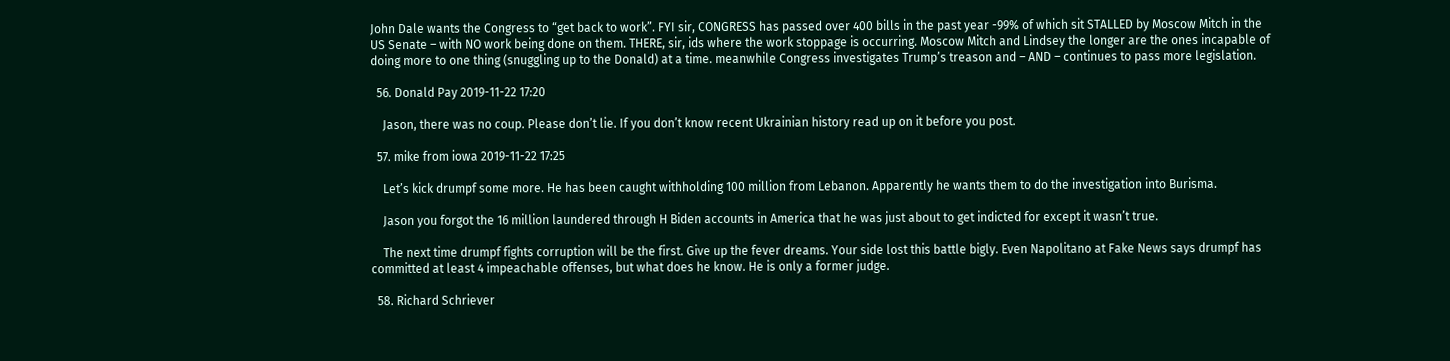John Dale wants the Congress to “get back to work”. FYI sir, CONGRESS has passed over 400 bills in the past year -99% of which sit STALLED by Moscow Mitch in the US Senate – with NO work being done on them. THERE, sir, ids where the work stoppage is occurring. Moscow Mitch and Lindsey the longer are the ones incapable of doing more to one thing (snuggling up to the Donald) at a time. meanwhile Congress investigates Trump’s treason and – AND – continues to pass more legislation.

  56. Donald Pay 2019-11-22 17:20

    Jason, there was no coup. Please don’t lie. If you don’t know recent Ukrainian history read up on it before you post.

  57. mike from iowa 2019-11-22 17:25

    Let’s kick drumpf some more. He has been caught withholding 100 million from Lebanon. Apparently he wants them to do the investigation into Burisma.

    Jason you forgot the 16 million laundered through H Biden accounts in America that he was just about to get indicted for except it wasn’t true.

    The next time drumpf fights corruption will be the first. Give up the fever dreams. Your side lost this battle bigly. Even Napolitano at Fake News says drumpf has committed at least 4 impeachable offenses, but what does he know. He is only a former judge.

  58. Richard Schriever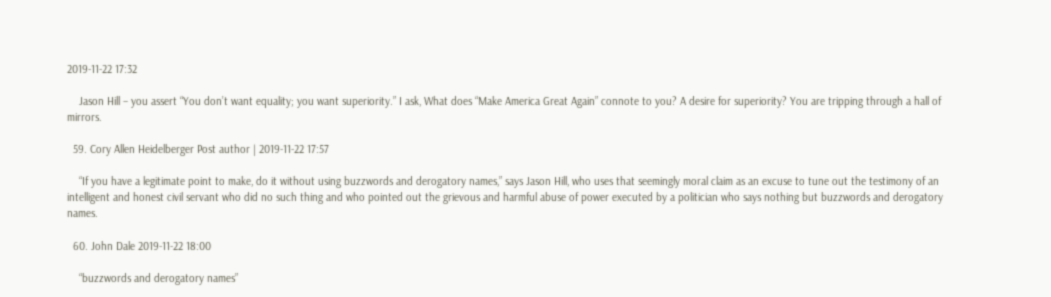2019-11-22 17:32

    Jason Hill – you assert “You don’t want equality; you want superiority.” I ask, What does “Make America Great Again” connote to you? A desire for superiority? You are tripping through a hall of mirrors.

  59. Cory Allen Heidelberger Post author | 2019-11-22 17:57

    “If you have a legitimate point to make, do it without using buzzwords and derogatory names,” says Jason Hill, who uses that seemingly moral claim as an excuse to tune out the testimony of an intelligent and honest civil servant who did no such thing and who pointed out the grievous and harmful abuse of power executed by a politician who says nothing but buzzwords and derogatory names.

  60. John Dale 2019-11-22 18:00

    “buzzwords and derogatory names”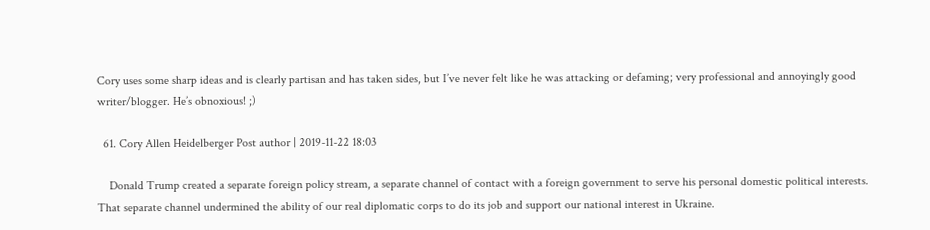Cory uses some sharp ideas and is clearly partisan and has taken sides, but I’ve never felt like he was attacking or defaming; very professional and annoyingly good writer/blogger. He’s obnoxious! ;)

  61. Cory Allen Heidelberger Post author | 2019-11-22 18:03

    Donald Trump created a separate foreign policy stream, a separate channel of contact with a foreign government to serve his personal domestic political interests. That separate channel undermined the ability of our real diplomatic corps to do its job and support our national interest in Ukraine.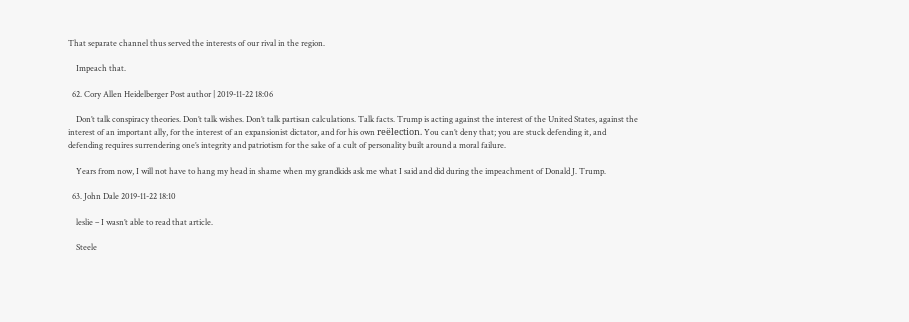That separate channel thus served the interests of our rival in the region.

    Impeach that.

  62. Cory Allen Heidelberger Post author | 2019-11-22 18:06

    Don’t talk conspiracy theories. Don’t talk wishes. Don’t talk partisan calculations. Talk facts. Trump is acting against the interest of the United States, against the interest of an important ally, for the interest of an expansionist dictator, and for his own reëlection. You can’t deny that; you are stuck defending it, and defending requires surrendering one’s integrity and patriotism for the sake of a cult of personality built around a moral failure.

    Years from now, I will not have to hang my head in shame when my grandkids ask me what I said and did during the impeachment of Donald J. Trump.

  63. John Dale 2019-11-22 18:10

    leslie – I wasn’t able to read that article.

    Steele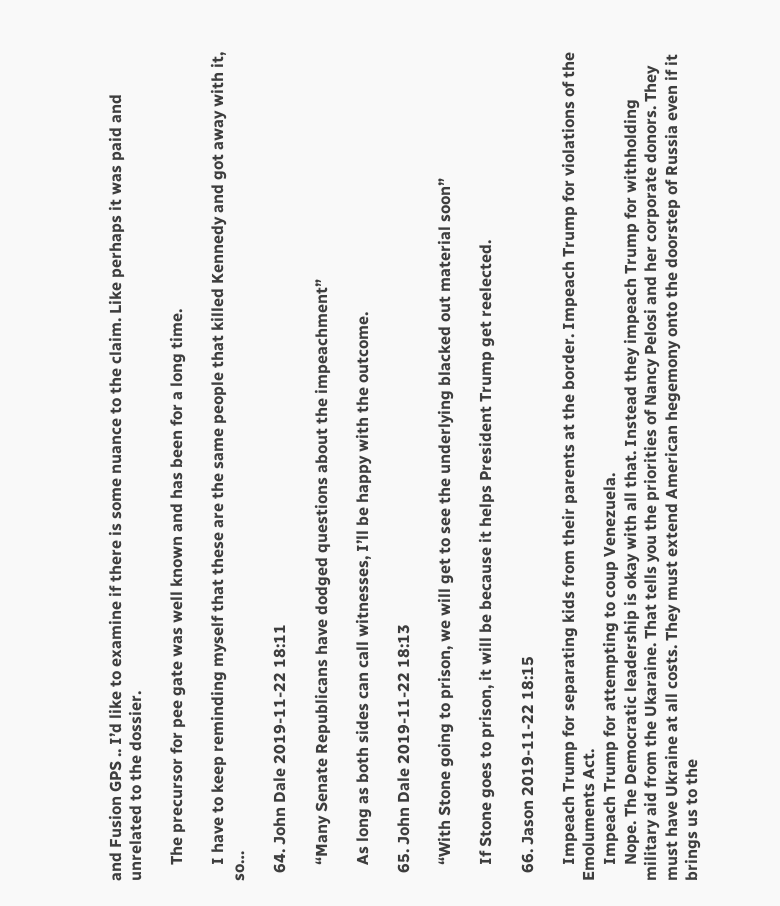and Fusion GPS .. I’d like to examine if there is some nuance to the claim. Like perhaps it was paid and unrelated to the dossier.

    The precursor for pee gate was well known and has been for a long time.

    I have to keep reminding myself that these are the same people that killed Kennedy and got away with it, so…

  64. John Dale 2019-11-22 18:11

    “Many Senate Republicans have dodged questions about the impeachment”

    As long as both sides can call witnesses, I’ll be happy with the outcome.

  65. John Dale 2019-11-22 18:13

    “With Stone going to prison, we will get to see the underlying blacked out material soon”

    If Stone goes to prison, it will be because it helps President Trump get reelected.

  66. Jason 2019-11-22 18:15

    Impeach Trump for separating kids from their parents at the border. Impeach Trump for violations of the Emoluments Act.
    Impeach Trump for attempting to coup Venezuela.
    Nope. The Democratic leadership is okay with all that. Instead they impeach Trump for withholding military aid from the Ukaraine. That tells you the priorities of Nancy Pelosi and her corporate donors. They must have Ukraine at all costs. They must extend American hegemony onto the doorstep of Russia even if it brings us to the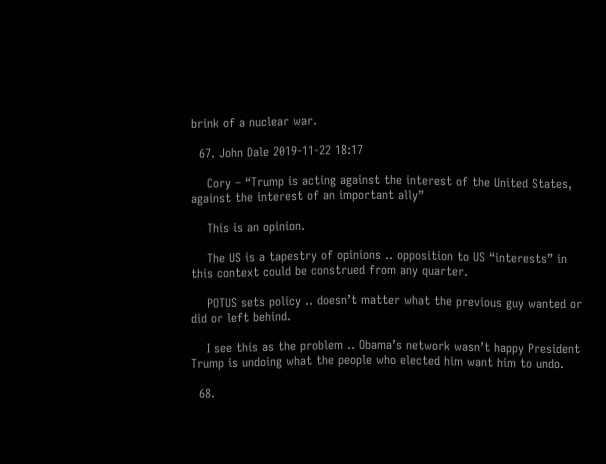brink of a nuclear war.

  67. John Dale 2019-11-22 18:17

    Cory – “Trump is acting against the interest of the United States, against the interest of an important ally”

    This is an opinion.

    The US is a tapestry of opinions .. opposition to US “interests” in this context could be construed from any quarter.

    POTUS sets policy .. doesn’t matter what the previous guy wanted or did or left behind.

    I see this as the problem .. Obama’s network wasn’t happy President Trump is undoing what the people who elected him want him to undo.

  68.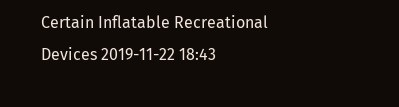Certain Inflatable Recreational Devices 2019-11-22 18:43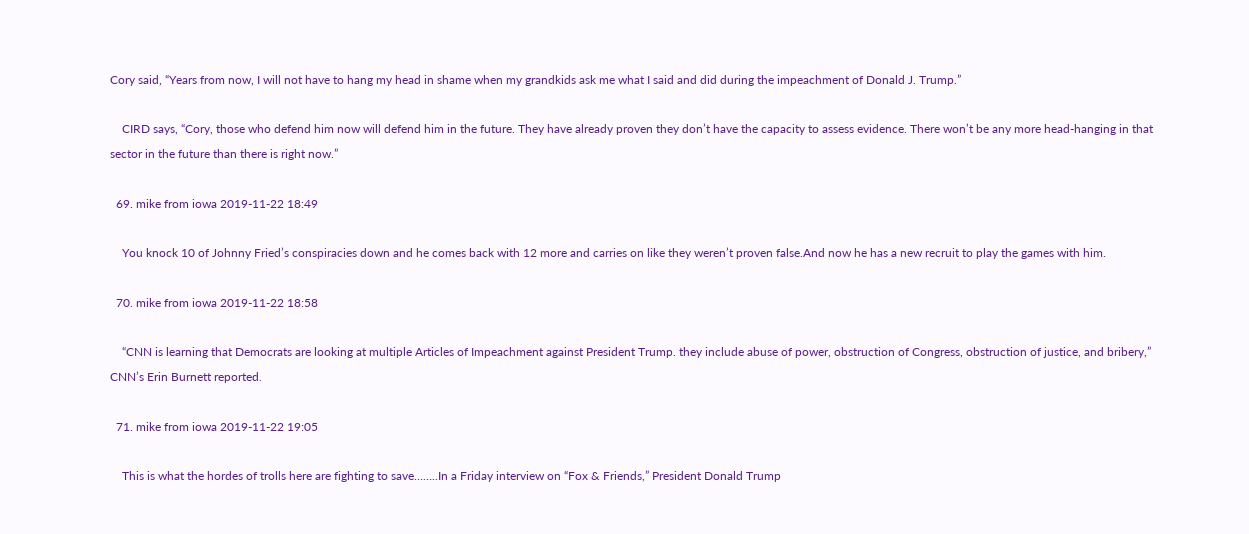Cory said, “Years from now, I will not have to hang my head in shame when my grandkids ask me what I said and did during the impeachment of Donald J. Trump.”

    CIRD says, “Cory, those who defend him now will defend him in the future. They have already proven they don’t have the capacity to assess evidence. There won’t be any more head-hanging in that sector in the future than there is right now.”

  69. mike from iowa 2019-11-22 18:49

    You knock 10 of Johnny Fried’s conspiracies down and he comes back with 12 more and carries on like they weren’t proven false.And now he has a new recruit to play the games with him.

  70. mike from iowa 2019-11-22 18:58

    “CNN is learning that Democrats are looking at multiple Articles of Impeachment against President Trump. they include abuse of power, obstruction of Congress, obstruction of justice, and bribery,” CNN’s Erin Burnett reported.

  71. mike from iowa 2019-11-22 19:05

    This is what the hordes of trolls here are fighting to save……..In a Friday interview on “Fox & Friends,” President Donald Trump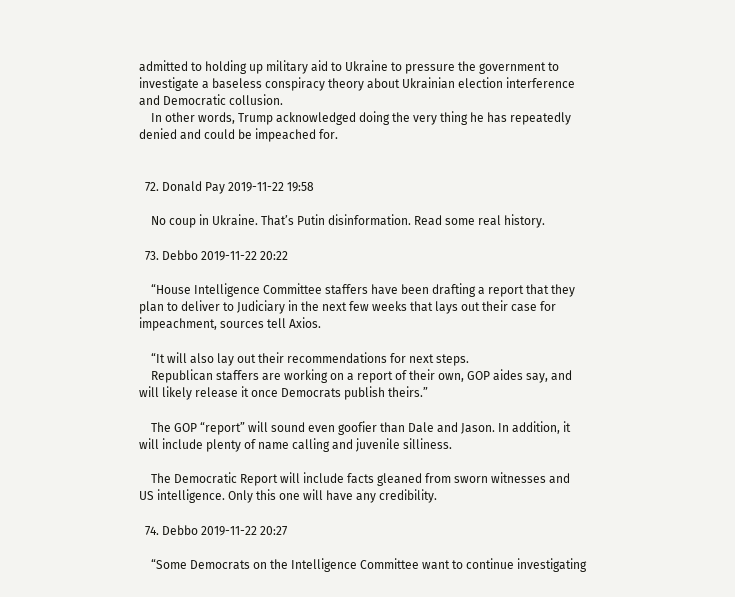admitted to holding up military aid to Ukraine to pressure the government to investigate a baseless conspiracy theory about Ukrainian election interference and Democratic collusion.
    In other words, Trump acknowledged doing the very thing he has repeatedly denied and could be impeached for.


  72. Donald Pay 2019-11-22 19:58

    No coup in Ukraine. That’s Putin disinformation. Read some real history.

  73. Debbo 2019-11-22 20:22

    “House Intelligence Committee staffers have been drafting a report that they plan to deliver to Judiciary in the next few weeks that lays out their case for impeachment, sources tell Axios.

    “It will also lay out their recommendations for next steps.
    Republican staffers are working on a report of their own, GOP aides say, and will likely release it once Democrats publish theirs.”

    The GOP “report” will sound even goofier than Dale and Jason. In addition, it will include plenty of name calling and juvenile silliness.

    The Democratic Report will include facts gleaned from sworn witnesses and US intelligence. Only this one will have any credibility.

  74. Debbo 2019-11-22 20:27

    “Some Democrats on the Intelligence Committee want to continue investigating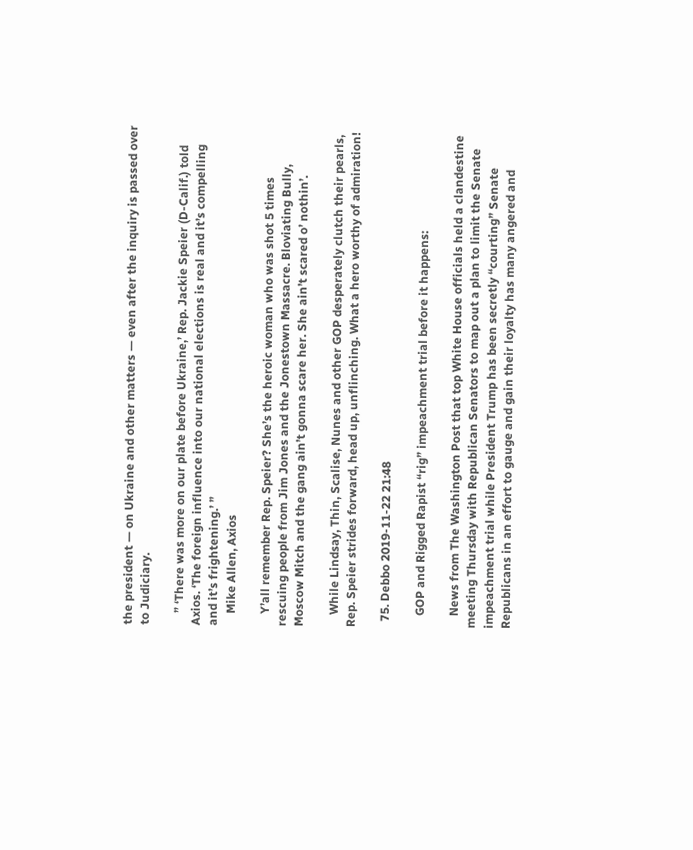the president — on Ukraine and other matters — even after the inquiry is passed over to Judiciary.

    ” ‘There was more on our plate before Ukraine,’ Rep. Jackie Speier (D-Calif.) told Axios. ‘The foreign influence into our national elections is real and it’s compelling and it’s frightening.’ ”
    Mike Allen, Axios

    Y’all remember Rep. Speier? She’s the heroic woman who was shot 5 times rescuing people from Jim Jones and the Jonestown Massacre. Bloviating Bully, Moscow Mitch and the gang ain’t gonna scare her. She ain’t scared o’ nothin’.

    While Lindsay, Thin, Scalise, Nunes and other GOP desperately clutch their pearls, Rep. Speier strides forward, head up, unflinching. What a hero worthy of admiration!

  75. Debbo 2019-11-22 21:48

    GOP and Rigged Rapist “rig” impeachment trial before it happens:

    News from The Washington Post that top White House officials held a clandestine meeting Thursday with Republican Senators to map out a plan to limit the Senate impeachment trial while President Trump has been secretly “courting” Senate Republicans in an effort to gauge and gain their loyalty has many angered and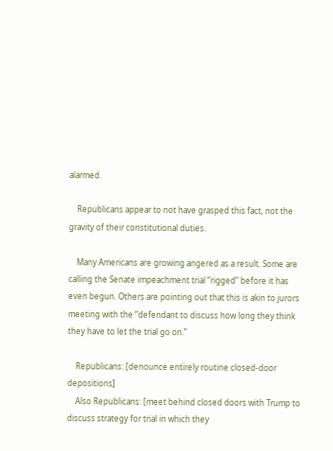alarmed.

    Republicans appear to not have grasped this fact, not the gravity of their constitutional duties.

    Many Americans are growing angered as a result. Some are calling the Senate impeachment trial “rigged” before it has even begun. Others are pointing out that this is akin to jurors meeting with the “defendant to discuss how long they think they have to let the trial go on.”

    Republicans: [denounce entirely routine closed-door depositions]
    Also Republicans: [meet behind closed doors with Trump to discuss strategy for trial in which they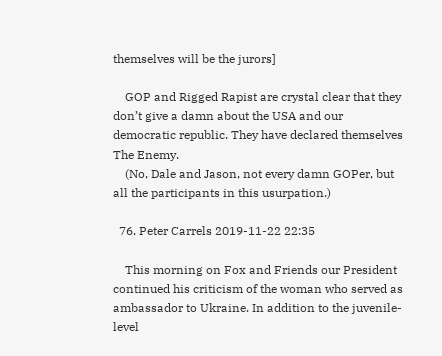themselves will be the jurors]

    GOP and Rigged Rapist are crystal clear that they don’t give a damn about the USA and our democratic republic. They have declared themselves The Enemy.
    (No, Dale and Jason, not every damn GOPer, but all the participants in this usurpation.)

  76. Peter Carrels 2019-11-22 22:35

    This morning on Fox and Friends our President continued his criticism of the woman who served as ambassador to Ukraine. In addition to the juvenile-level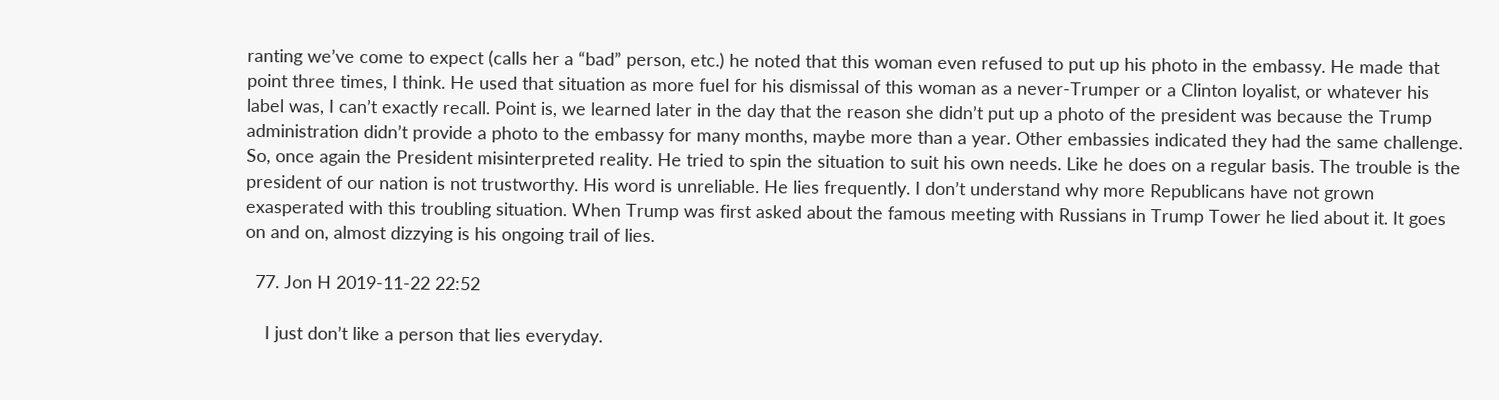ranting we’ve come to expect (calls her a “bad” person, etc.) he noted that this woman even refused to put up his photo in the embassy. He made that point three times, I think. He used that situation as more fuel for his dismissal of this woman as a never-Trumper or a Clinton loyalist, or whatever his label was, I can’t exactly recall. Point is, we learned later in the day that the reason she didn’t put up a photo of the president was because the Trump administration didn’t provide a photo to the embassy for many months, maybe more than a year. Other embassies indicated they had the same challenge. So, once again the President misinterpreted reality. He tried to spin the situation to suit his own needs. Like he does on a regular basis. The trouble is the president of our nation is not trustworthy. His word is unreliable. He lies frequently. I don’t understand why more Republicans have not grown exasperated with this troubling situation. When Trump was first asked about the famous meeting with Russians in Trump Tower he lied about it. It goes on and on, almost dizzying is his ongoing trail of lies.

  77. Jon H 2019-11-22 22:52

    I just don’t like a person that lies everyday.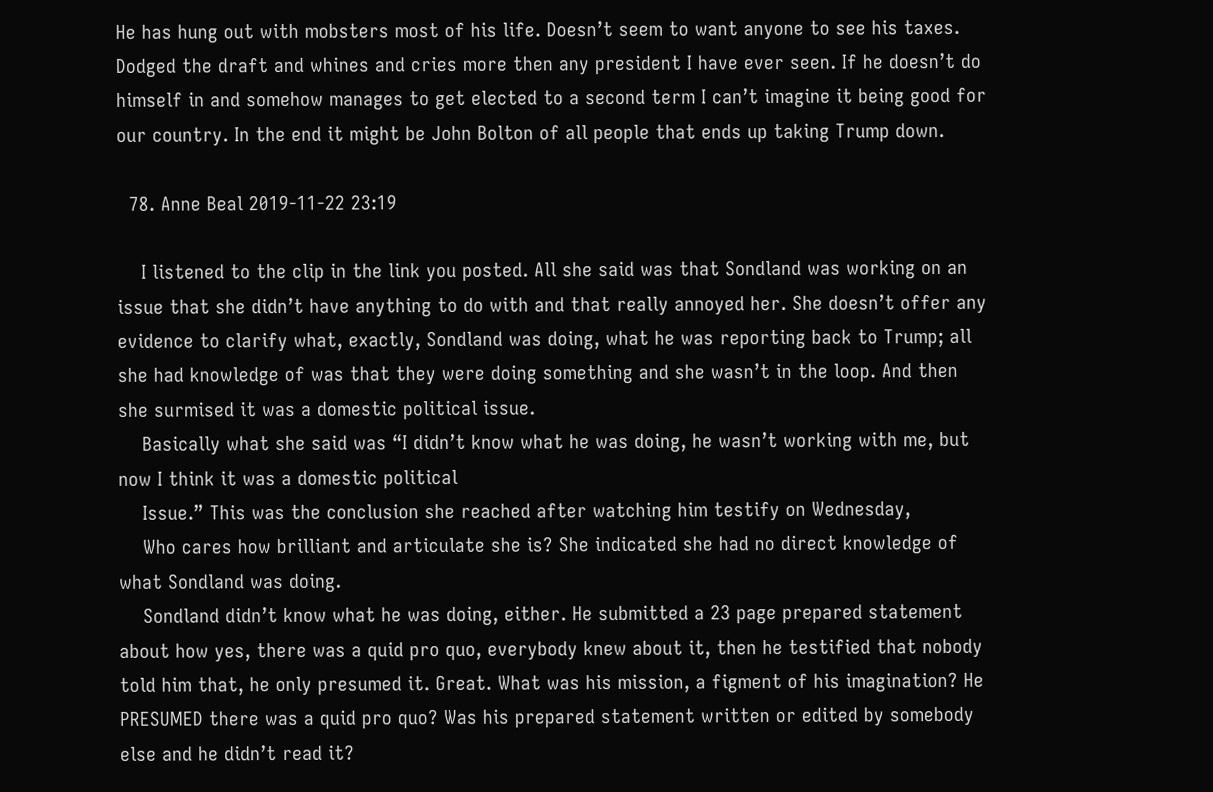He has hung out with mobsters most of his life. Doesn’t seem to want anyone to see his taxes. Dodged the draft and whines and cries more then any president I have ever seen. If he doesn’t do himself in and somehow manages to get elected to a second term I can’t imagine it being good for our country. In the end it might be John Bolton of all people that ends up taking Trump down.

  78. Anne Beal 2019-11-22 23:19

    I listened to the clip in the link you posted. All she said was that Sondland was working on an issue that she didn’t have anything to do with and that really annoyed her. She doesn’t offer any evidence to clarify what, exactly, Sondland was doing, what he was reporting back to Trump; all she had knowledge of was that they were doing something and she wasn’t in the loop. And then she surmised it was a domestic political issue.
    Basically what she said was “I didn’t know what he was doing, he wasn’t working with me, but now I think it was a domestic political
    Issue.” This was the conclusion she reached after watching him testify on Wednesday,
    Who cares how brilliant and articulate she is? She indicated she had no direct knowledge of what Sondland was doing.
    Sondland didn’t know what he was doing, either. He submitted a 23 page prepared statement about how yes, there was a quid pro quo, everybody knew about it, then he testified that nobody told him that, he only presumed it. Great. What was his mission, a figment of his imagination? He PRESUMED there was a quid pro quo? Was his prepared statement written or edited by somebody else and he didn’t read it?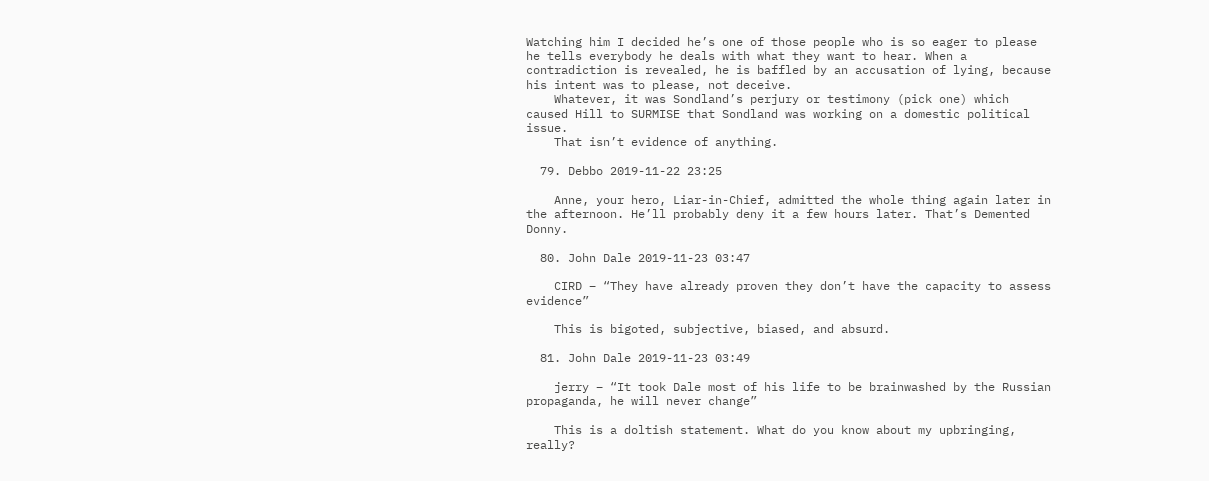Watching him I decided he’s one of those people who is so eager to please he tells everybody he deals with what they want to hear. When a contradiction is revealed, he is baffled by an accusation of lying, because his intent was to please, not deceive.
    Whatever, it was Sondland’s perjury or testimony (pick one) which caused Hill to SURMISE that Sondland was working on a domestic political issue.
    That isn’t evidence of anything.

  79. Debbo 2019-11-22 23:25

    Anne, your hero, Liar-in-Chief, admitted the whole thing again later in the afternoon. He’ll probably deny it a few hours later. That’s Demented Donny.

  80. John Dale 2019-11-23 03:47

    CIRD – “They have already proven they don’t have the capacity to assess evidence”

    This is bigoted, subjective, biased, and absurd.

  81. John Dale 2019-11-23 03:49

    jerry – “It took Dale most of his life to be brainwashed by the Russian propaganda, he will never change”

    This is a doltish statement. What do you know about my upbringing, really?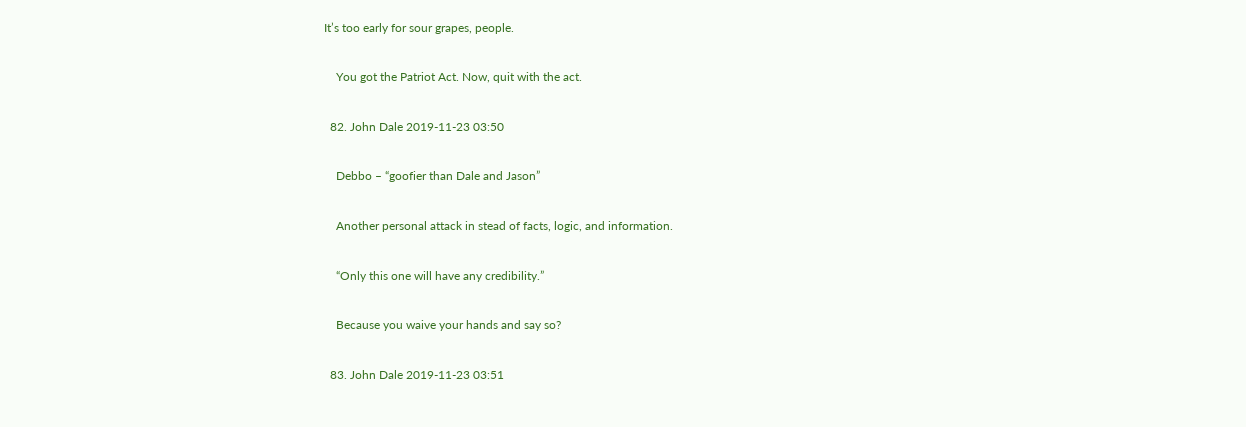It’s too early for sour grapes, people.

    You got the Patriot Act. Now, quit with the act.

  82. John Dale 2019-11-23 03:50

    Debbo – “goofier than Dale and Jason”

    Another personal attack in stead of facts, logic, and information.

    “Only this one will have any credibility.”

    Because you waive your hands and say so?

  83. John Dale 2019-11-23 03:51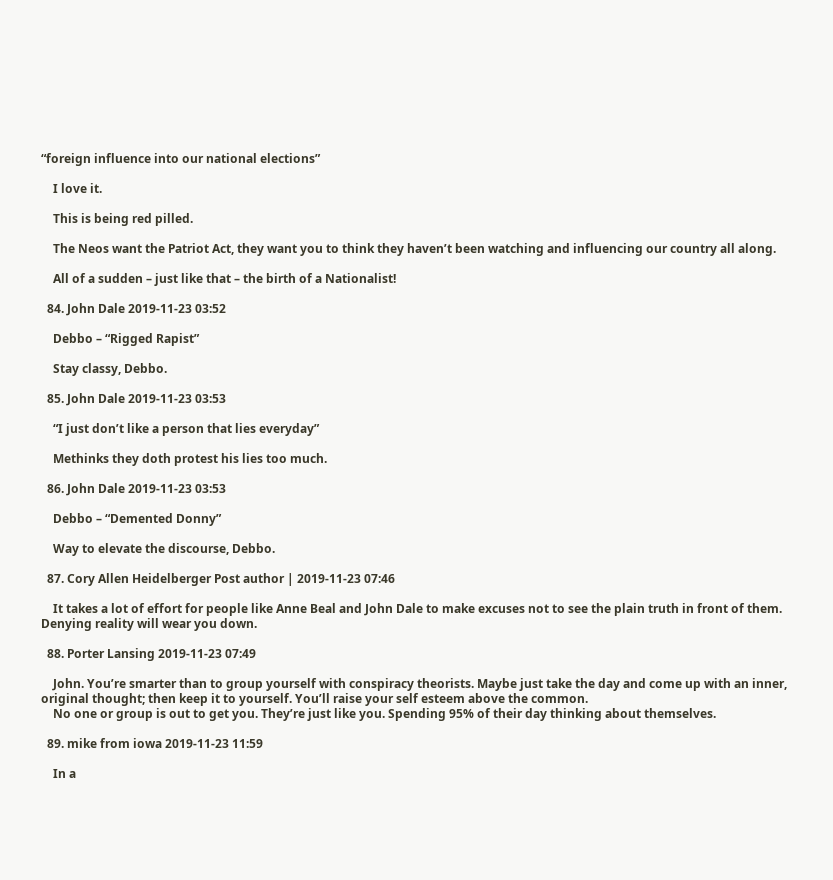“foreign influence into our national elections”

    I love it.

    This is being red pilled.

    The Neos want the Patriot Act, they want you to think they haven’t been watching and influencing our country all along.

    All of a sudden – just like that – the birth of a Nationalist!

  84. John Dale 2019-11-23 03:52

    Debbo – “Rigged Rapist”

    Stay classy, Debbo.

  85. John Dale 2019-11-23 03:53

    “I just don’t like a person that lies everyday”

    Methinks they doth protest his lies too much.

  86. John Dale 2019-11-23 03:53

    Debbo – “Demented Donny”

    Way to elevate the discourse, Debbo.

  87. Cory Allen Heidelberger Post author | 2019-11-23 07:46

    It takes a lot of effort for people like Anne Beal and John Dale to make excuses not to see the plain truth in front of them. Denying reality will wear you down.

  88. Porter Lansing 2019-11-23 07:49

    John. You’re smarter than to group yourself with conspiracy theorists. Maybe just take the day and come up with an inner, original thought; then keep it to yourself. You’ll raise your self esteem above the common.
    No one or group is out to get you. They’re just like you. Spending 95% of their day thinking about themselves.

  89. mike from iowa 2019-11-23 11:59

    In a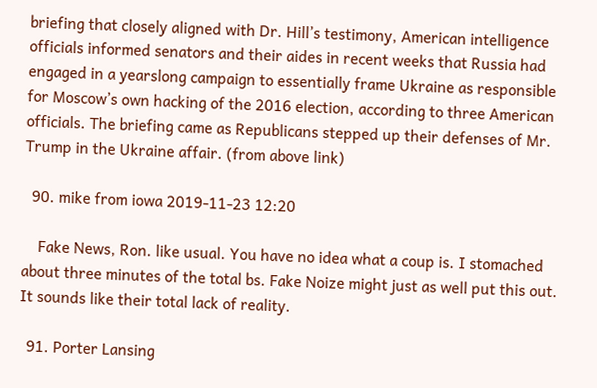briefing that closely aligned with Dr. Hill’s testimony, American intelligence officials informed senators and their aides in recent weeks that Russia had engaged in a yearslong campaign to essentially frame Ukraine as responsible for Moscow’s own hacking of the 2016 election, according to three American officials. The briefing came as Republicans stepped up their defenses of Mr. Trump in the Ukraine affair. (from above link)

  90. mike from iowa 2019-11-23 12:20

    Fake News, Ron. like usual. You have no idea what a coup is. I stomached about three minutes of the total bs. Fake Noize might just as well put this out. It sounds like their total lack of reality.

  91. Porter Lansing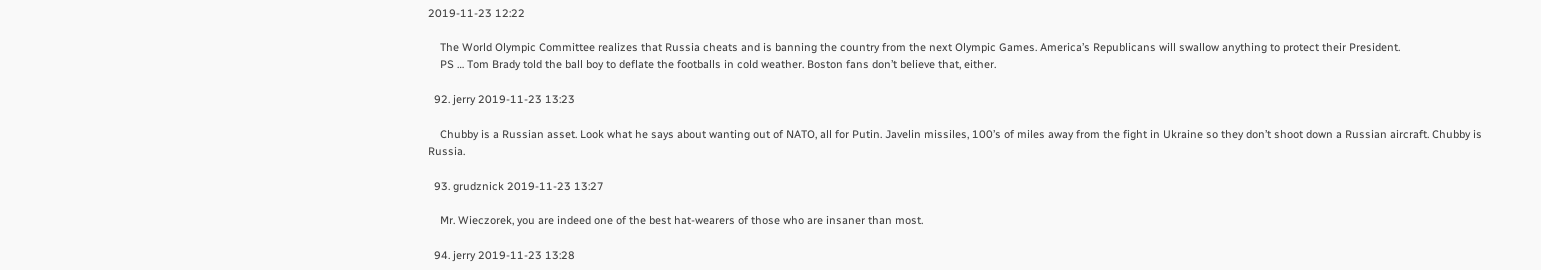2019-11-23 12:22

    The World Olympic Committee realizes that Russia cheats and is banning the country from the next Olympic Games. America’s Republicans will swallow anything to protect their President.
    PS … Tom Brady told the ball boy to deflate the footballs in cold weather. Boston fans don’t believe that, either.

  92. jerry 2019-11-23 13:23

    Chubby is a Russian asset. Look what he says about wanting out of NATO, all for Putin. Javelin missiles, 100’s of miles away from the fight in Ukraine so they don’t shoot down a Russian aircraft. Chubby is Russia.

  93. grudznick 2019-11-23 13:27

    Mr. Wieczorek, you are indeed one of the best hat-wearers of those who are insaner than most.

  94. jerry 2019-11-23 13:28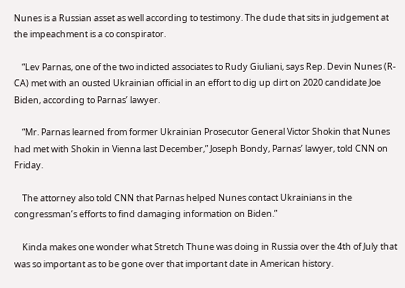Nunes is a Russian asset as well according to testimony. The dude that sits in judgement at the impeachment is a co conspirator.

    “Lev Parnas, one of the two indicted associates to Rudy Giuliani, says Rep. Devin Nunes (R-CA) met with an ousted Ukrainian official in an effort to dig up dirt on 2020 candidate Joe Biden, according to Parnas’ lawyer.

    “Mr. Parnas learned from former Ukrainian Prosecutor General Victor Shokin that Nunes had met with Shokin in Vienna last December,” Joseph Bondy, Parnas’ lawyer, told CNN on Friday.

    The attorney also told CNN that Parnas helped Nunes contact Ukrainians in the congressman’s efforts to find damaging information on Biden.”

    Kinda makes one wonder what Stretch Thune was doing in Russia over the 4th of July that was so important as to be gone over that important date in American history.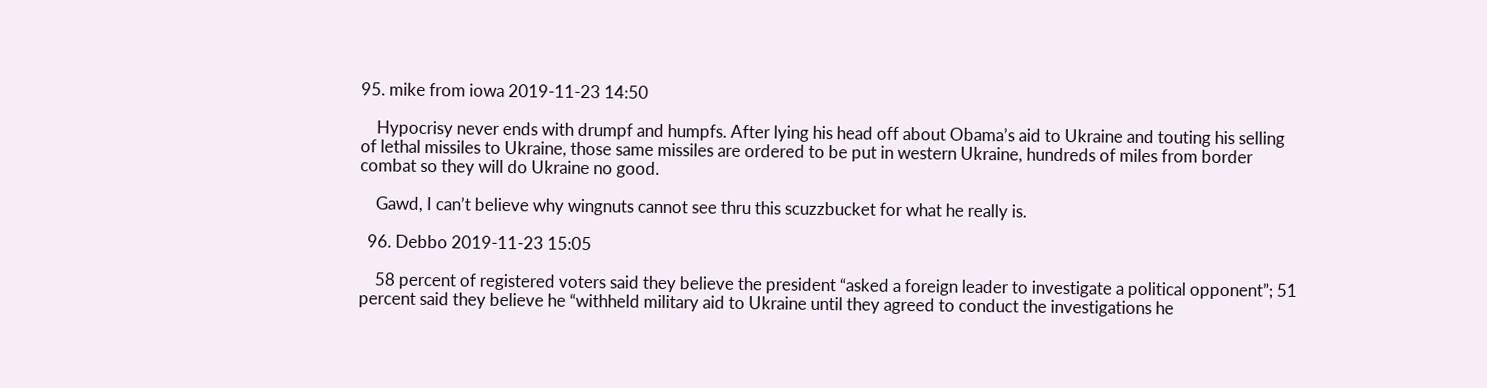95. mike from iowa 2019-11-23 14:50

    Hypocrisy never ends with drumpf and humpfs. After lying his head off about Obama’s aid to Ukraine and touting his selling of lethal missiles to Ukraine, those same missiles are ordered to be put in western Ukraine, hundreds of miles from border combat so they will do Ukraine no good.

    Gawd, I can’t believe why wingnuts cannot see thru this scuzzbucket for what he really is.

  96. Debbo 2019-11-23 15:05

    58 percent of registered voters said they believe the president “asked a foreign leader to investigate a political opponent”; 51 percent said they believe he “withheld military aid to Ukraine until they agreed to conduct the investigations he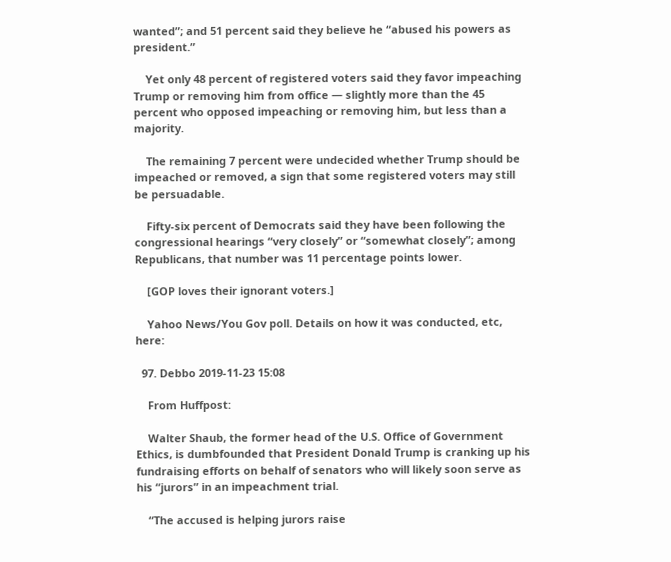wanted”; and 51 percent said they believe he “abused his powers as president.”

    Yet only 48 percent of registered voters said they favor impeaching Trump or removing him from office — slightly more than the 45 percent who opposed impeaching or removing him, but less than a majority.

    The remaining 7 percent were undecided whether Trump should be impeached or removed, a sign that some registered voters may still be persuadable.

    Fifty-six percent of Democrats said they have been following the congressional hearings “very closely” or “somewhat closely”; among Republicans, that number was 11 percentage points lower.

    [GOP loves their ignorant voters.]

    Yahoo News/You Gov poll. Details on how it was conducted, etc, here:

  97. Debbo 2019-11-23 15:08

    From Huffpost:

    Walter Shaub, the former head of the U.S. Office of Government Ethics, is dumbfounded that President Donald Trump is cranking up his fundraising efforts on behalf of senators who will likely soon serve as his “jurors” in an impeachment trial.

    “The accused is helping jurors raise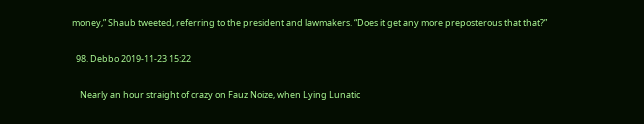money,” Shaub tweeted, referring to the president and lawmakers. “Does it get any more preposterous that that?”

  98. Debbo 2019-11-23 15:22

    Nearly an hour straight of crazy on Fauz Noize, when Lying Lunatic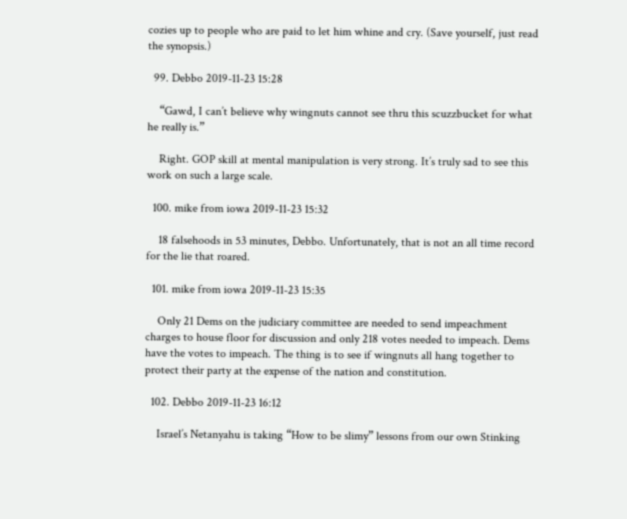cozies up to people who are paid to let him whine and cry. (Save yourself, just read the synopsis.)

  99. Debbo 2019-11-23 15:28

    “Gawd, I can’t believe why wingnuts cannot see thru this scuzzbucket for what he really is.”

    Right. GOP skill at mental manipulation is very strong. It’s truly sad to see this work on such a large scale.

  100. mike from iowa 2019-11-23 15:32

    18 falsehoods in 53 minutes, Debbo. Unfortunately, that is not an all time record for the lie that roared.

  101. mike from iowa 2019-11-23 15:35

    Only 21 Dems on the judiciary committee are needed to send impeachment charges to house floor for discussion and only 218 votes needed to impeach. Dems have the votes to impeach. The thing is to see if wingnuts all hang together to protect their party at the expense of the nation and constitution.

  102. Debbo 2019-11-23 16:12

    Israel’s Netanyahu is taking “How to be slimy” lessons from our own Stinking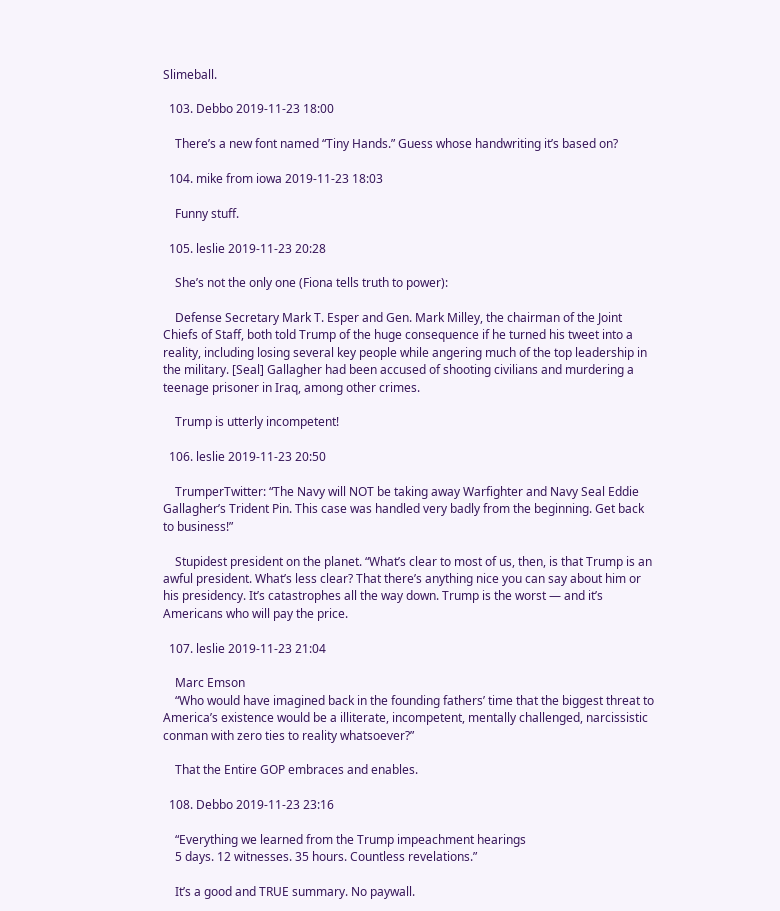Slimeball.

  103. Debbo 2019-11-23 18:00

    There’s a new font named “Tiny Hands.” Guess whose handwriting it’s based on?

  104. mike from iowa 2019-11-23 18:03

    Funny stuff.

  105. leslie 2019-11-23 20:28

    She’s not the only one (Fiona tells truth to power):

    Defense Secretary Mark T. Esper and Gen. Mark Milley, the chairman of the Joint Chiefs of Staff, both told Trump of the huge consequence if he turned his tweet into a reality, including losing several key people while angering much of the top leadership in the military. [Seal] Gallagher had been accused of shooting civilians and murdering a teenage prisoner in Iraq, among other crimes.

    Trump is utterly incompetent!

  106. leslie 2019-11-23 20:50

    TrumperTwitter: “The Navy will NOT be taking away Warfighter and Navy Seal Eddie Gallagher’s Trident Pin. This case was handled very badly from the beginning. Get back to business!”

    Stupidest president on the planet. “What’s clear to most of us, then, is that Trump is an awful president. What’s less clear? That there’s anything nice you can say about him or his presidency. It’s catastrophes all the way down. Trump is the worst — and it’s Americans who will pay the price.

  107. leslie 2019-11-23 21:04

    Marc Emson
    “Who would have imagined back in the founding fathers’ time that the biggest threat to America’s existence would be a illiterate, incompetent, mentally challenged, narcissistic conman with zero ties to reality whatsoever?”

    That the Entire GOP embraces and enables.

  108. Debbo 2019-11-23 23:16

    “Everything we learned from the Trump impeachment hearings
    5 days. 12 witnesses. 35 hours. Countless revelations.”

    It’s a good and TRUE summary. No paywall.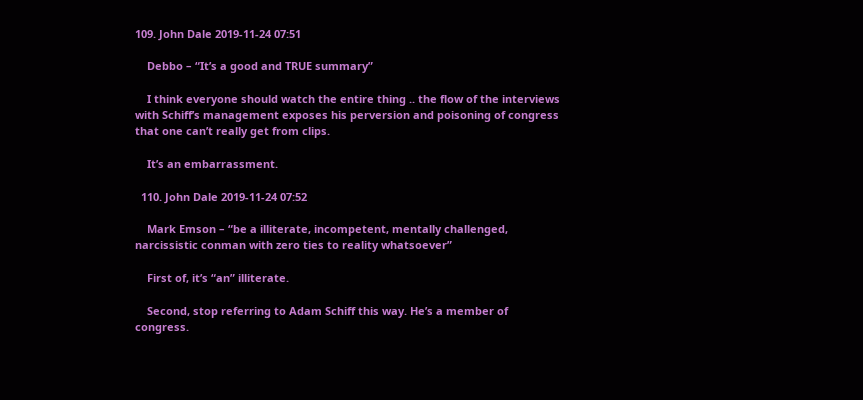109. John Dale 2019-11-24 07:51

    Debbo – “It’s a good and TRUE summary”

    I think everyone should watch the entire thing .. the flow of the interviews with Schiff’s management exposes his perversion and poisoning of congress that one can’t really get from clips.

    It’s an embarrassment.

  110. John Dale 2019-11-24 07:52

    Mark Emson – “be a illiterate, incompetent, mentally challenged, narcissistic conman with zero ties to reality whatsoever”

    First of, it’s “an” illiterate.

    Second, stop referring to Adam Schiff this way. He’s a member of congress.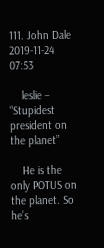111. John Dale 2019-11-24 07:53

    leslie – “Stupidest president on the planet”

    He is the only POTUS on the planet. So he’s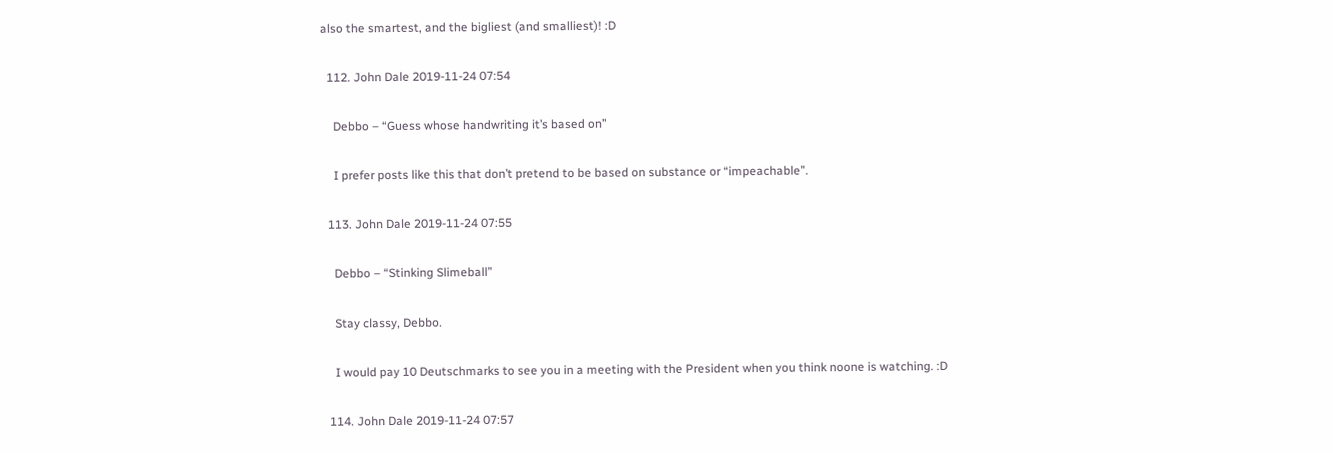also the smartest, and the bigliest (and smalliest)! :D

  112. John Dale 2019-11-24 07:54

    Debbo – “Guess whose handwriting it’s based on”

    I prefer posts like this that don’t pretend to be based on substance or “impeachable”.

  113. John Dale 2019-11-24 07:55

    Debbo – “Stinking Slimeball”

    Stay classy, Debbo.

    I would pay 10 Deutschmarks to see you in a meeting with the President when you think noone is watching. :D

  114. John Dale 2019-11-24 07:57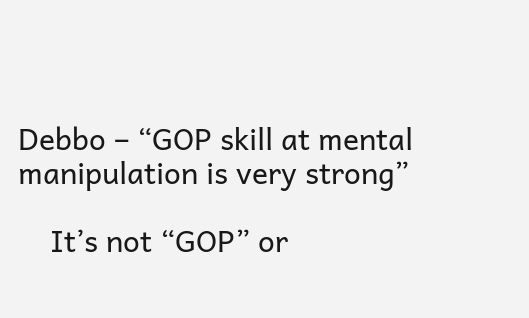Debbo – “GOP skill at mental manipulation is very strong”

    It’s not “GOP” or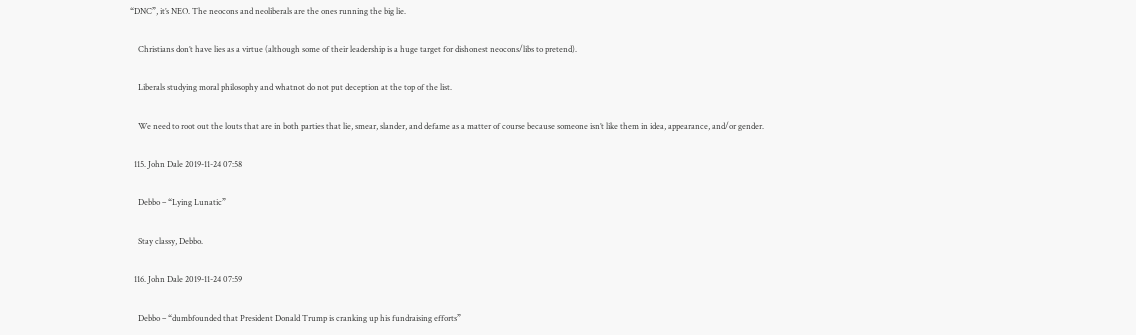“DNC”, it’s NEO. The neocons and neoliberals are the ones running the big lie.

    Christians don’t have lies as a virtue (although some of their leadership is a huge target for dishonest neocons/libs to pretend).

    Liberals studying moral philosophy and whatnot do not put deception at the top of the list.

    We need to root out the louts that are in both parties that lie, smear, slander, and defame as a matter of course because someone isn’t like them in idea, appearance, and/or gender.

  115. John Dale 2019-11-24 07:58

    Debbo – “Lying Lunatic”

    Stay classy, Debbo.

  116. John Dale 2019-11-24 07:59

    Debbo – “dumbfounded that President Donald Trump is cranking up his fundraising efforts”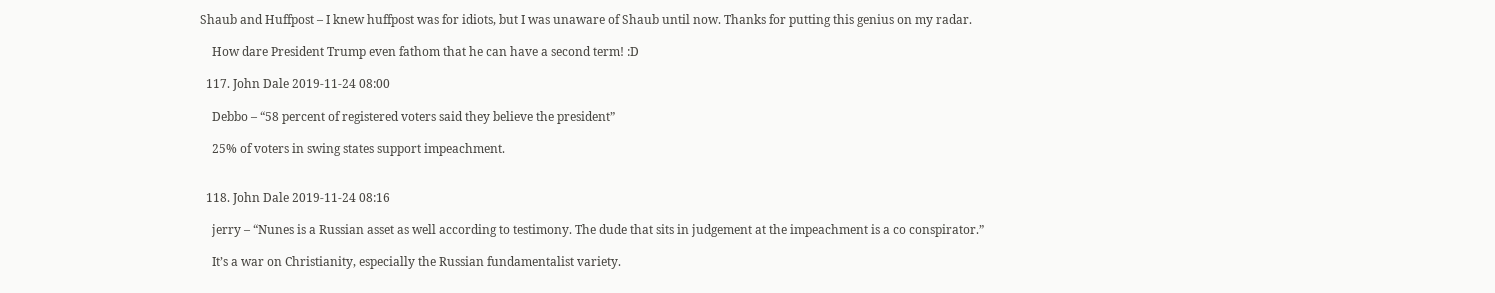Shaub and Huffpost – I knew huffpost was for idiots, but I was unaware of Shaub until now. Thanks for putting this genius on my radar.

    How dare President Trump even fathom that he can have a second term! :D

  117. John Dale 2019-11-24 08:00

    Debbo – “58 percent of registered voters said they believe the president”

    25% of voters in swing states support impeachment.


  118. John Dale 2019-11-24 08:16

    jerry – “Nunes is a Russian asset as well according to testimony. The dude that sits in judgement at the impeachment is a co conspirator.”

    It’s a war on Christianity, especially the Russian fundamentalist variety.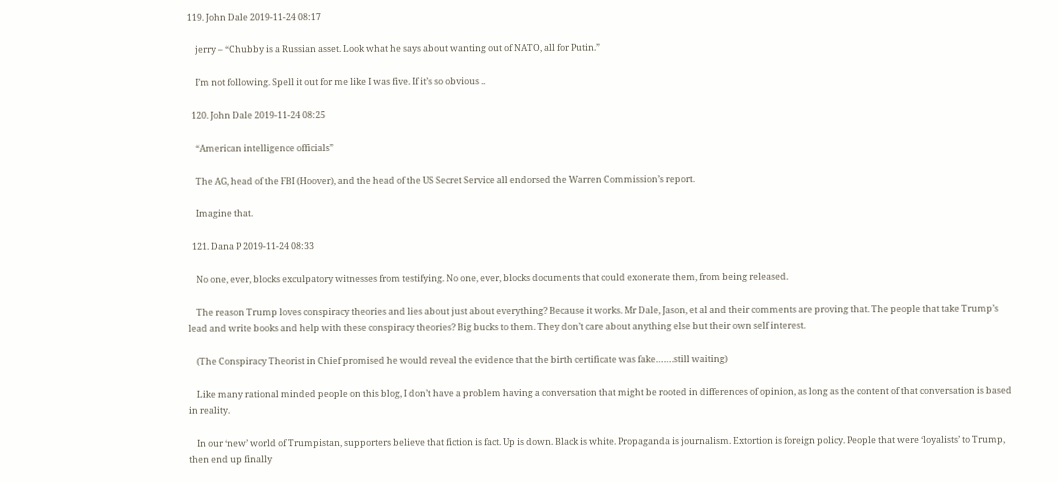119. John Dale 2019-11-24 08:17

    jerry – “Chubby is a Russian asset. Look what he says about wanting out of NATO, all for Putin.”

    I’m not following. Spell it out for me like I was five. If it’s so obvious ..

  120. John Dale 2019-11-24 08:25

    “American intelligence officials”

    The AG, head of the FBI (Hoover), and the head of the US Secret Service all endorsed the Warren Commission’s report.

    Imagine that.

  121. Dana P 2019-11-24 08:33

    No one, ever, blocks exculpatory witnesses from testifying. No one, ever, blocks documents that could exonerate them, from being released.

    The reason Trump loves conspiracy theories and lies about just about everything? Because it works. Mr Dale, Jason, et al and their comments are proving that. The people that take Trump’s lead and write books and help with these conspiracy theories? Big bucks to them. They don’t care about anything else but their own self interest.

    (The Conspiracy Theorist in Chief promised he would reveal the evidence that the birth certificate was fake…….still waiting)

    Like many rational minded people on this blog, I don’t have a problem having a conversation that might be rooted in differences of opinion, as long as the content of that conversation is based in reality.

    In our ‘new’ world of Trumpistan, supporters believe that fiction is fact. Up is down. Black is white. Propaganda is journalism. Extortion is foreign policy. People that were ‘loyalists’ to Trump, then end up finally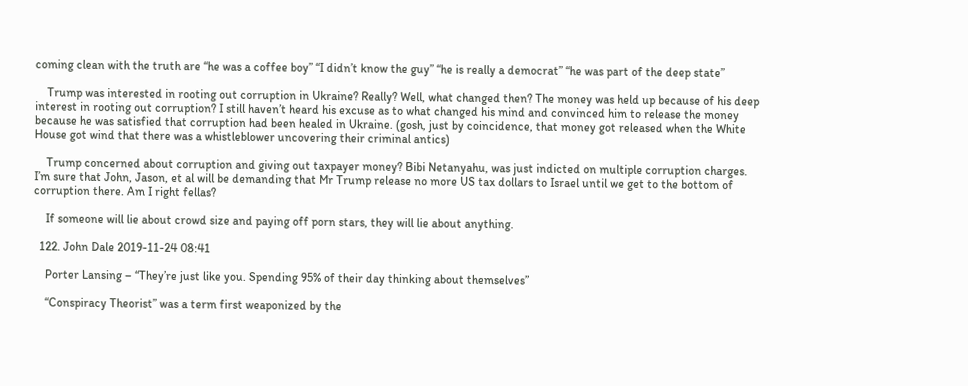coming clean with the truth are “he was a coffee boy” “I didn’t know the guy” “he is really a democrat” “he was part of the deep state”

    Trump was interested in rooting out corruption in Ukraine? Really? Well, what changed then? The money was held up because of his deep interest in rooting out corruption? I still haven’t heard his excuse as to what changed his mind and convinced him to release the money because he was satisfied that corruption had been healed in Ukraine. (gosh, just by coincidence, that money got released when the White House got wind that there was a whistleblower uncovering their criminal antics)

    Trump concerned about corruption and giving out taxpayer money? Bibi Netanyahu, was just indicted on multiple corruption charges. I’m sure that John, Jason, et al will be demanding that Mr Trump release no more US tax dollars to Israel until we get to the bottom of corruption there. Am I right fellas?

    If someone will lie about crowd size and paying off porn stars, they will lie about anything.

  122. John Dale 2019-11-24 08:41

    Porter Lansing – “They’re just like you. Spending 95% of their day thinking about themselves”

    “Conspiracy Theorist” was a term first weaponized by the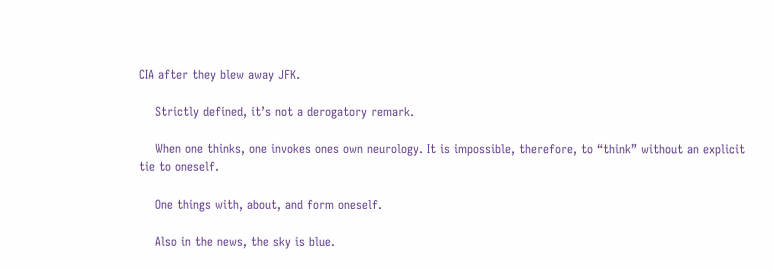CIA after they blew away JFK.

    Strictly defined, it’s not a derogatory remark.

    When one thinks, one invokes ones own neurology. It is impossible, therefore, to “think” without an explicit tie to oneself.

    One things with, about, and form oneself.

    Also in the news, the sky is blue.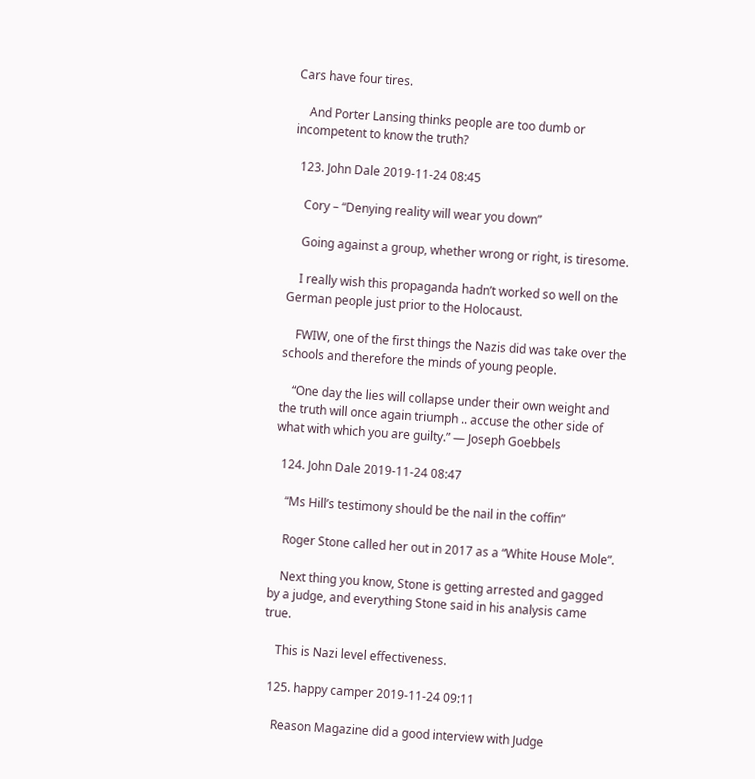Cars have four tires.

    And Porter Lansing thinks people are too dumb or incompetent to know the truth?

  123. John Dale 2019-11-24 08:45

    Cory – “Denying reality will wear you down”

    Going against a group, whether wrong or right, is tiresome.

    I really wish this propaganda hadn’t worked so well on the German people just prior to the Holocaust.

    FWIW, one of the first things the Nazis did was take over the schools and therefore the minds of young people.

    “One day the lies will collapse under their own weight and the truth will once again triumph .. accuse the other side of what with which you are guilty.” — Joseph Goebbels

  124. John Dale 2019-11-24 08:47

    “Ms Hill’s testimony should be the nail in the coffin”

    Roger Stone called her out in 2017 as a “White House Mole”.

    Next thing you know, Stone is getting arrested and gagged by a judge, and everything Stone said in his analysis came true.

    This is Nazi level effectiveness.

  125. happy camper 2019-11-24 09:11

    Reason Magazine did a good interview with Judge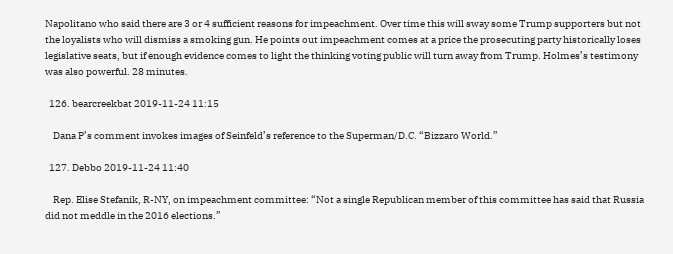Napolitano who said there are 3 or 4 sufficient reasons for impeachment. Over time this will sway some Trump supporters but not the loyalists who will dismiss a smoking gun. He points out impeachment comes at a price the prosecuting party historically loses legislative seats, but if enough evidence comes to light the thinking voting public will turn away from Trump. Holmes’s testimony was also powerful. 28 minutes.

  126. bearcreekbat 2019-11-24 11:15

    Dana P’s comment invokes images of Seinfeld’s reference to the Superman/D.C. “Bizzaro World.”

  127. Debbo 2019-11-24 11:40

    Rep. Elise Stefanik, R-NY, on impeachment committee: “Not a single Republican member of this committee has said that Russia did not meddle in the 2016 elections.”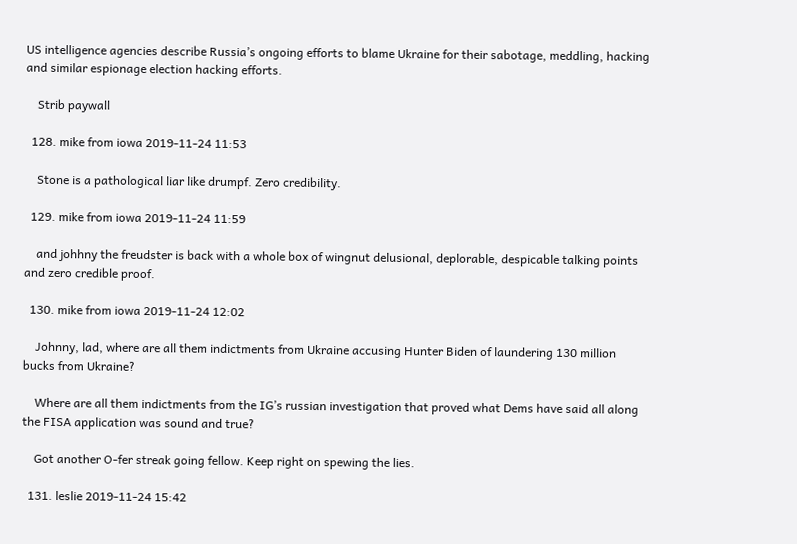US intelligence agencies describe Russia’s ongoing efforts to blame Ukraine for their sabotage, meddling, hacking and similar espionage election hacking efforts.

    Strib paywall

  128. mike from iowa 2019-11-24 11:53

    Stone is a pathological liar like drumpf. Zero credibility.

  129. mike from iowa 2019-11-24 11:59

    and johhny the freudster is back with a whole box of wingnut delusional, deplorable, despicable talking points and zero credible proof.

  130. mike from iowa 2019-11-24 12:02

    Johnny, lad, where are all them indictments from Ukraine accusing Hunter Biden of laundering 130 million bucks from Ukraine?

    Where are all them indictments from the IG’s russian investigation that proved what Dems have said all along the FISA application was sound and true?

    Got another O-fer streak going fellow. Keep right on spewing the lies.

  131. leslie 2019-11-24 15:42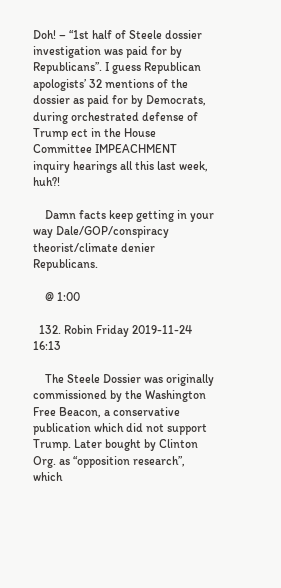Doh! – “1st half of Steele dossier investigation was paid for by Republicans”. I guess Republican apologists’ 32 mentions of the dossier as paid for by Democrats, during orchestrated defense of Trump ect in the House Committee IMPEACHMENT inquiry hearings all this last week, huh?!

    Damn facts keep getting in your way Dale/GOP/conspiracy theorist/climate denier Republicans.

    @ 1:00

  132. Robin Friday 2019-11-24 16:13

    The Steele Dossier was originally commissioned by the Washington Free Beacon, a conservative publication which did not support Trump. Later bought by Clinton Org. as “opposition research”, which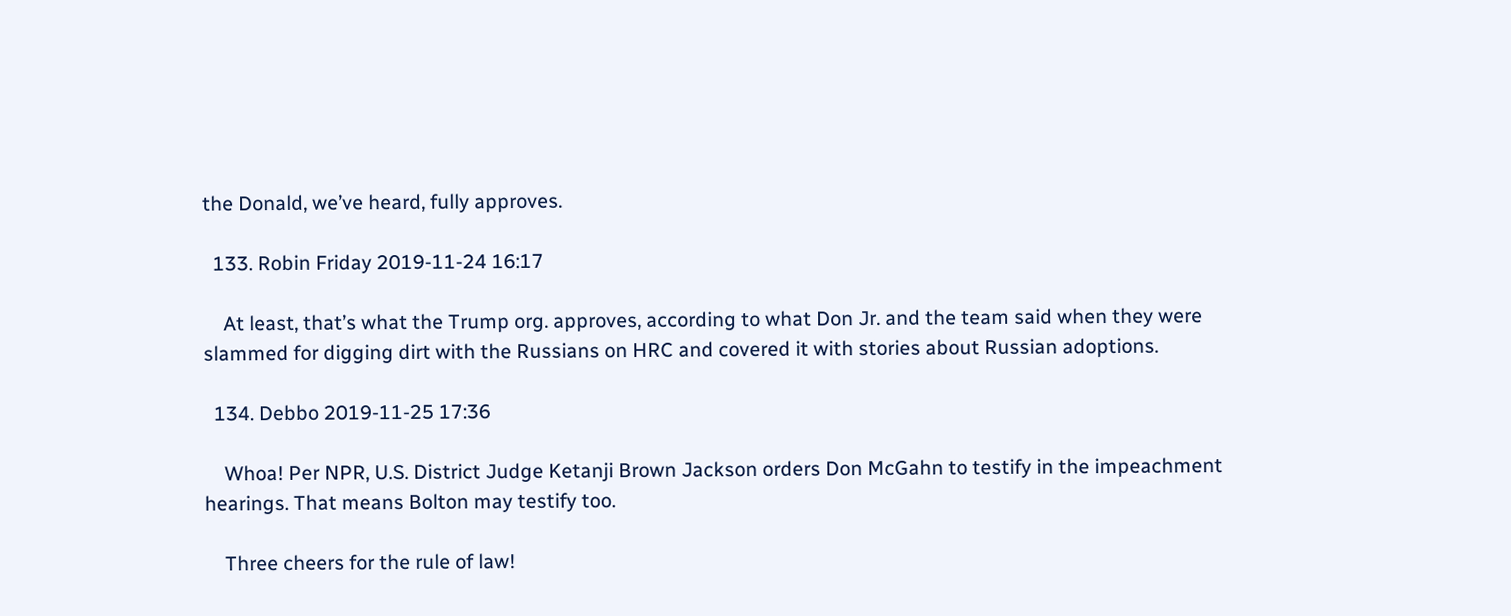the Donald, we’ve heard, fully approves.

  133. Robin Friday 2019-11-24 16:17

    At least, that’s what the Trump org. approves, according to what Don Jr. and the team said when they were slammed for digging dirt with the Russians on HRC and covered it with stories about Russian adoptions.

  134. Debbo 2019-11-25 17:36

    Whoa! Per NPR, U.S. District Judge Ketanji Brown Jackson orders Don McGahn to testify in the impeachment hearings. That means Bolton may testify too.

    Three cheers for the rule of law!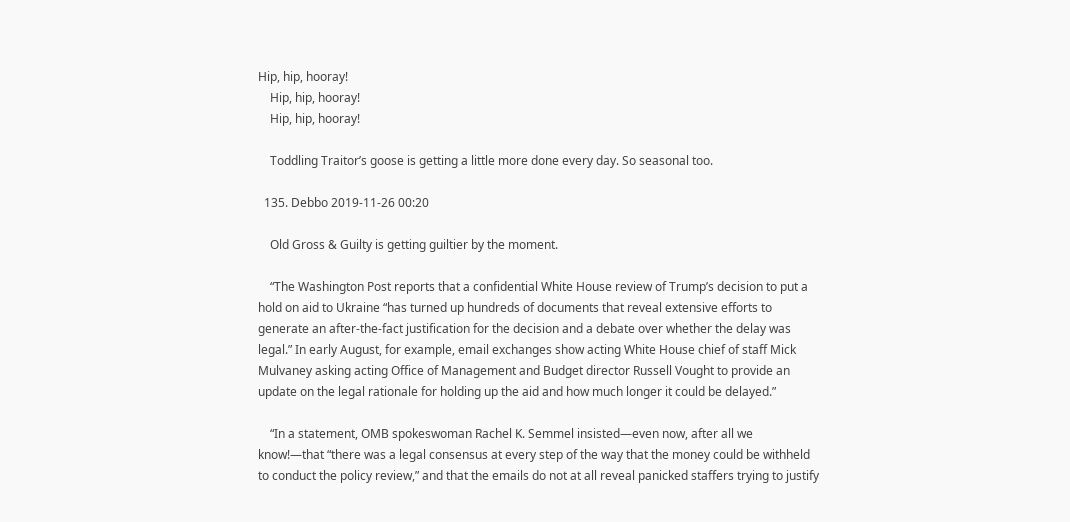Hip, hip, hooray!
    Hip, hip, hooray!
    Hip, hip, hooray!

    Toddling Traitor’s goose is getting a little more done every day. So seasonal too.

  135. Debbo 2019-11-26 00:20

    Old Gross & Guilty is getting guiltier by the moment.

    “The Washington Post reports that a confidential White House review of Trump’s decision to put a hold on aid to Ukraine “has turned up hundreds of documents that reveal extensive efforts to generate an after-the-fact justification for the decision and a debate over whether the delay was legal.” In early August, for example, email exchanges show acting White House chief of staff Mick Mulvaney asking acting Office of Management and Budget director Russell Vought to provide an update on the legal rationale for holding up the aid and how much longer it could be delayed.”

    “In a statement, OMB spokeswoman Rachel K. Semmel insisted—even now, after all we know!—that “there was a legal consensus at every step of the way that the money could be withheld to conduct the policy review,” and that the emails do not at all reveal panicked staffers trying to justify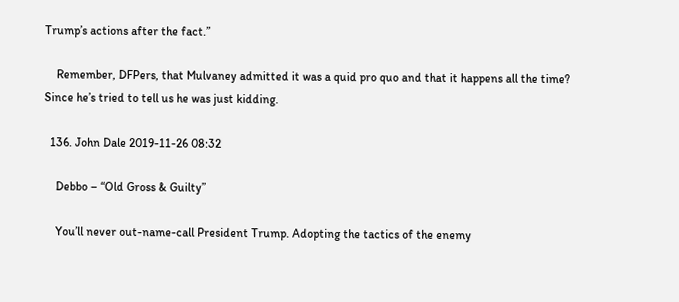Trump’s actions after the fact.”

    Remember, DFPers, that Mulvaney admitted it was a quid pro quo and that it happens all the time? Since he’s tried to tell us he was just kidding.

  136. John Dale 2019-11-26 08:32

    Debbo – “Old Gross & Guilty”

    You’ll never out-name-call President Trump. Adopting the tactics of the enemy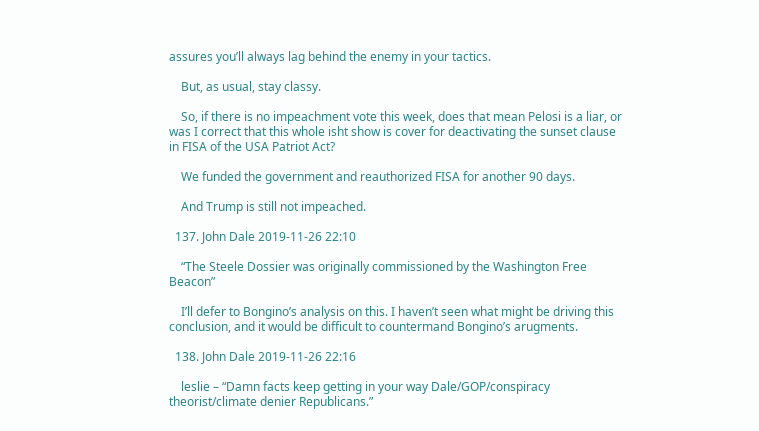assures you’ll always lag behind the enemy in your tactics.

    But, as usual, stay classy.

    So, if there is no impeachment vote this week, does that mean Pelosi is a liar, or was I correct that this whole isht show is cover for deactivating the sunset clause in FISA of the USA Patriot Act?

    We funded the government and reauthorized FISA for another 90 days.

    And Trump is still not impeached.

  137. John Dale 2019-11-26 22:10

    “The Steele Dossier was originally commissioned by the Washington Free Beacon”

    I’ll defer to Bongino’s analysis on this. I haven’t seen what might be driving this conclusion, and it would be difficult to countermand Bongino’s arugments.

  138. John Dale 2019-11-26 22:16

    leslie – “Damn facts keep getting in your way Dale/GOP/conspiracy theorist/climate denier Republicans.”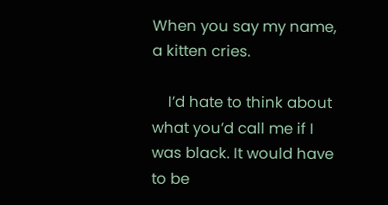When you say my name, a kitten cries.

    I’d hate to think about what you’d call me if I was black. It would have to be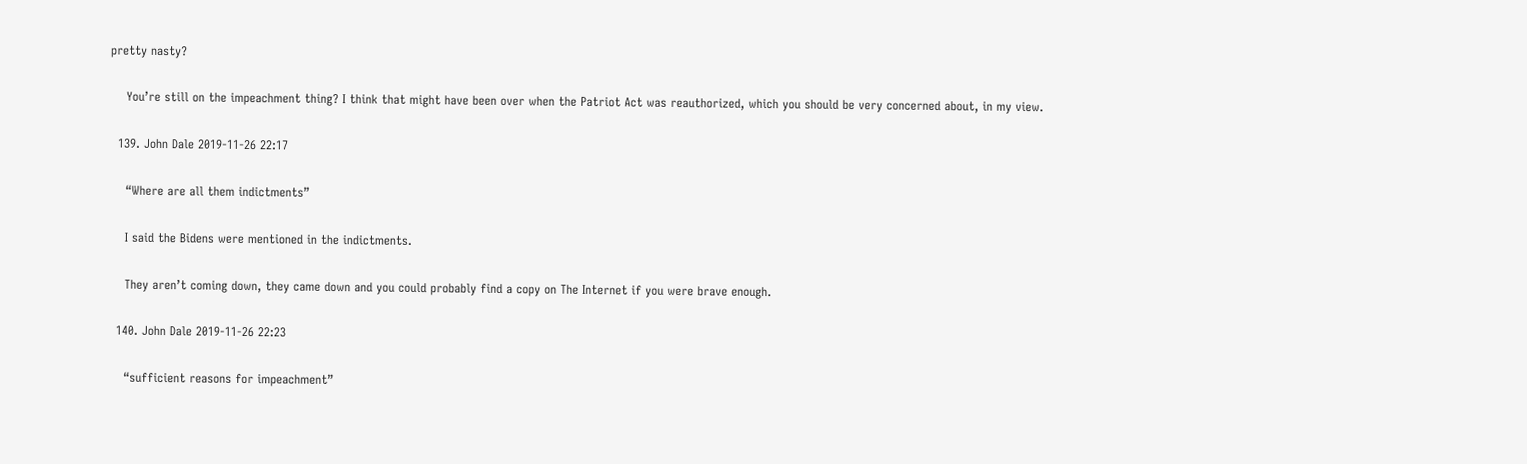pretty nasty?

    You’re still on the impeachment thing? I think that might have been over when the Patriot Act was reauthorized, which you should be very concerned about, in my view.

  139. John Dale 2019-11-26 22:17

    “Where are all them indictments”

    I said the Bidens were mentioned in the indictments.

    They aren’t coming down, they came down and you could probably find a copy on The Internet if you were brave enough.

  140. John Dale 2019-11-26 22:23

    “sufficient reasons for impeachment”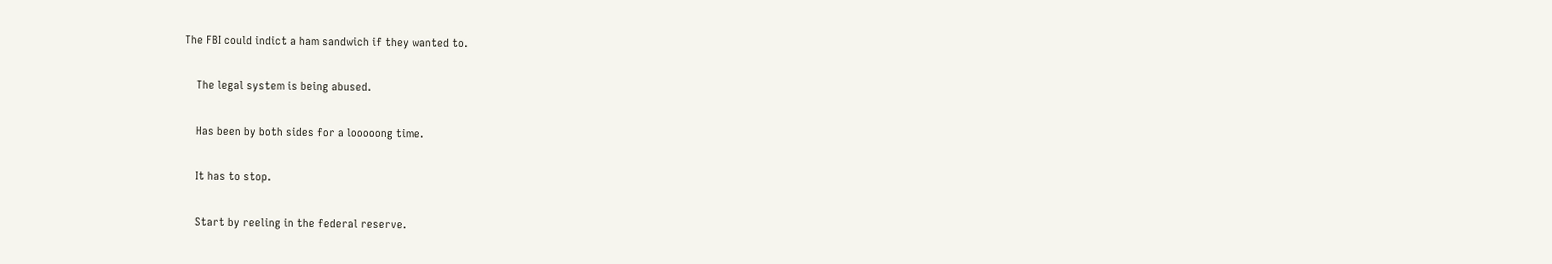The FBI could indict a ham sandwich if they wanted to.

    The legal system is being abused.

    Has been by both sides for a looooong time.

    It has to stop.

    Start by reeling in the federal reserve.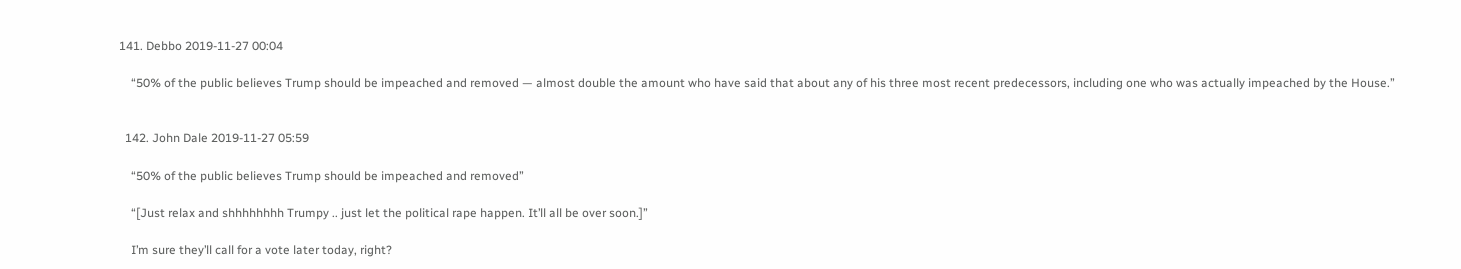141. Debbo 2019-11-27 00:04

    “50% of the public believes Trump should be impeached and removed — almost double the amount who have said that about any of his three most recent predecessors, including one who was actually impeached by the House.”


  142. John Dale 2019-11-27 05:59

    “50% of the public believes Trump should be impeached and removed”

    “[Just relax and shhhhhhhh Trumpy .. just let the political rape happen. It’ll all be over soon.]”

    I’m sure they’ll call for a vote later today, right?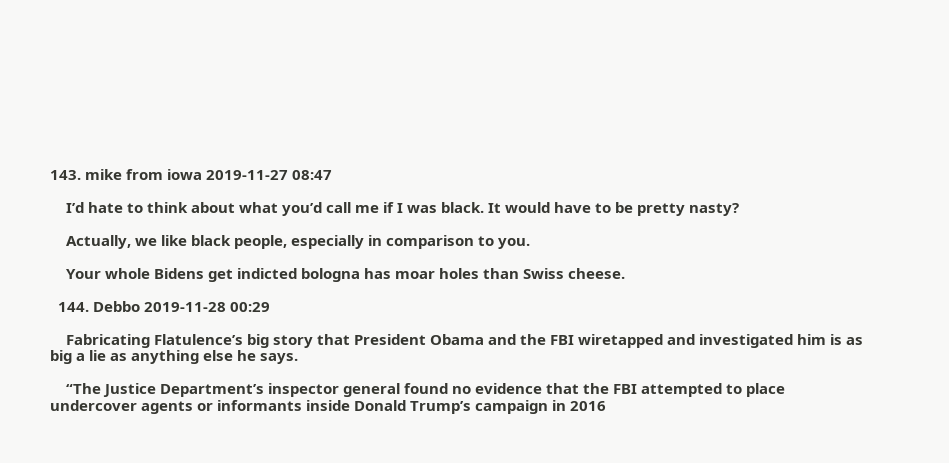143. mike from iowa 2019-11-27 08:47

    I’d hate to think about what you’d call me if I was black. It would have to be pretty nasty?

    Actually, we like black people, especially in comparison to you.

    Your whole Bidens get indicted bologna has moar holes than Swiss cheese.

  144. Debbo 2019-11-28 00:29

    Fabricating Flatulence’s big story that President Obama and the FBI wiretapped and investigated him is as big a lie as anything else he says.

    “The Justice Department’s inspector general found no evidence that the FBI attempted to place undercover agents or informants inside Donald Trump’s campaign in 2016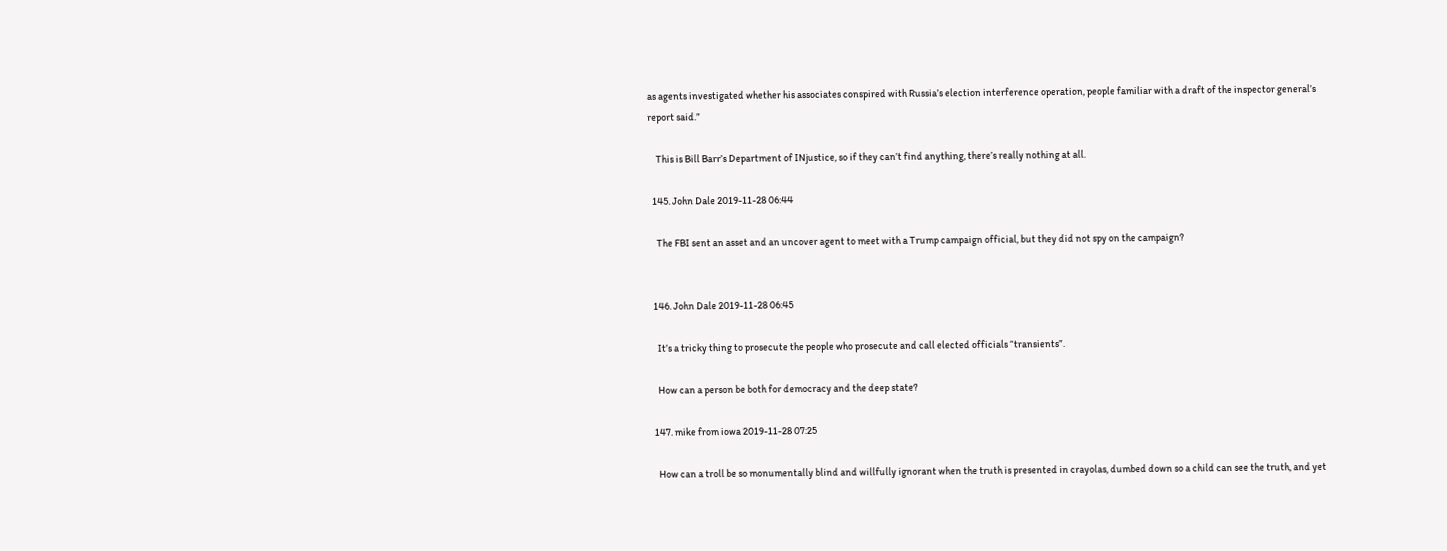as agents investigated whether his associates conspired with Russia’s election interference operation, people familiar with a draft of the inspector general’s report said.”

    This is Bill Barr’s Department of INjustice, so if they can’t find anything, there’s really nothing at all.

  145. John Dale 2019-11-28 06:44

    The FBI sent an asset and an uncover agent to meet with a Trump campaign official, but they did not spy on the campaign?


  146. John Dale 2019-11-28 06:45

    It’s a tricky thing to prosecute the people who prosecute and call elected officials “transients”.

    How can a person be both for democracy and the deep state?

  147. mike from iowa 2019-11-28 07:25

    How can a troll be so monumentally blind and willfully ignorant when the truth is presented in crayolas, dumbed down so a child can see the truth, and yet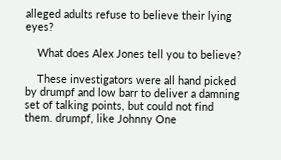alleged adults refuse to believe their lying eyes?

    What does Alex Jones tell you to believe?

    These investigators were all hand picked by drumpf and low barr to deliver a damning set of talking points, but could not find them. drumpf, like Johnny One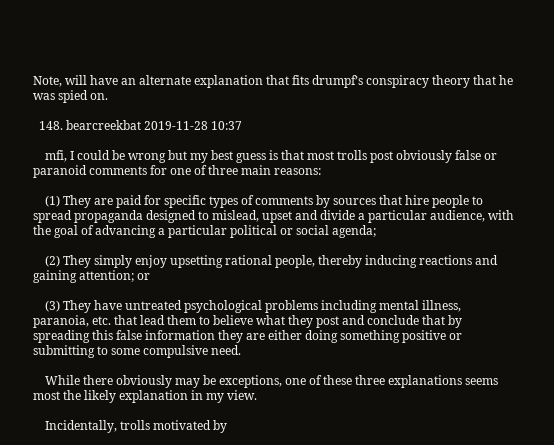Note, will have an alternate explanation that fits drumpf’s conspiracy theory that he was spied on.

  148. bearcreekbat 2019-11-28 10:37

    mfi, I could be wrong but my best guess is that most trolls post obviously false or paranoid comments for one of three main reasons:

    (1) They are paid for specific types of comments by sources that hire people to spread propaganda designed to mislead, upset and divide a particular audience, with the goal of advancing a particular political or social agenda;

    (2) They simply enjoy upsetting rational people, thereby inducing reactions and gaining attention; or

    (3) They have untreated psychological problems including mental illness, paranoia, etc. that lead them to believe what they post and conclude that by spreading this false information they are either doing something positive or submitting to some compulsive need.

    While there obviously may be exceptions, one of these three explanations seems most the likely explanation in my view.

    Incidentally, trolls motivated by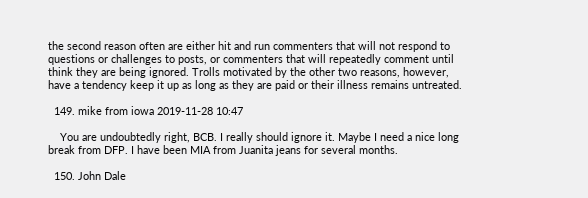the second reason often are either hit and run commenters that will not respond to questions or challenges to posts, or commenters that will repeatedly comment until think they are being ignored. Trolls motivated by the other two reasons, however, have a tendency keep it up as long as they are paid or their illness remains untreated.

  149. mike from iowa 2019-11-28 10:47

    You are undoubtedly right, BCB. I really should ignore it. Maybe I need a nice long break from DFP. I have been MIA from Juanita jeans for several months.

  150. John Dale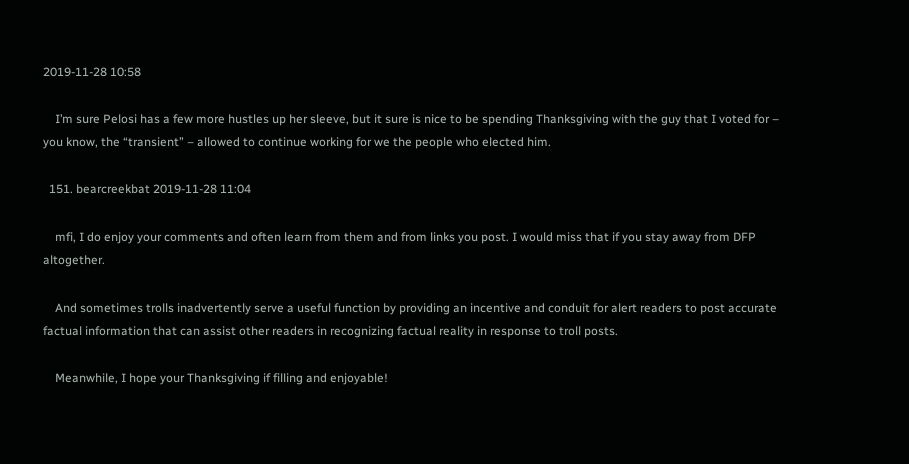2019-11-28 10:58

    I’m sure Pelosi has a few more hustles up her sleeve, but it sure is nice to be spending Thanksgiving with the guy that I voted for – you know, the “transient” – allowed to continue working for we the people who elected him.

  151. bearcreekbat 2019-11-28 11:04

    mfi, I do enjoy your comments and often learn from them and from links you post. I would miss that if you stay away from DFP altogether.

    And sometimes trolls inadvertently serve a useful function by providing an incentive and conduit for alert readers to post accurate factual information that can assist other readers in recognizing factual reality in response to troll posts.

    Meanwhile, I hope your Thanksgiving if filling and enjoyable!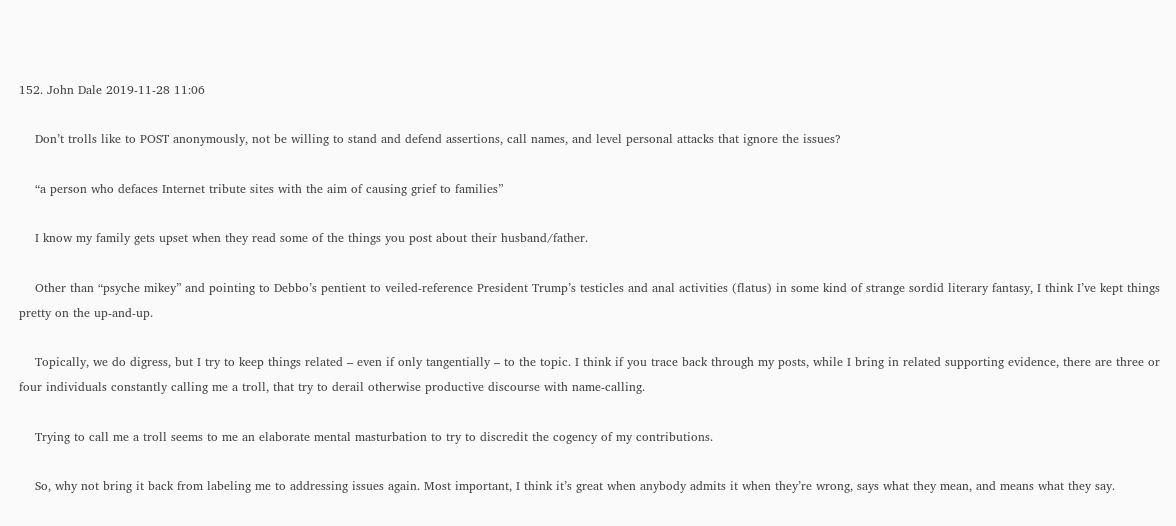152. John Dale 2019-11-28 11:06

    Don’t trolls like to POST anonymously, not be willing to stand and defend assertions, call names, and level personal attacks that ignore the issues?

    “a person who defaces Internet tribute sites with the aim of causing grief to families”

    I know my family gets upset when they read some of the things you post about their husband/father.

    Other than “psyche mikey” and pointing to Debbo’s pentient to veiled-reference President Trump’s testicles and anal activities (flatus) in some kind of strange sordid literary fantasy, I think I’ve kept things pretty on the up-and-up.

    Topically, we do digress, but I try to keep things related – even if only tangentially – to the topic. I think if you trace back through my posts, while I bring in related supporting evidence, there are three or four individuals constantly calling me a troll, that try to derail otherwise productive discourse with name-calling.

    Trying to call me a troll seems to me an elaborate mental masturbation to try to discredit the cogency of my contributions.

    So, why not bring it back from labeling me to addressing issues again. Most important, I think it’s great when anybody admits it when they’re wrong, says what they mean, and means what they say.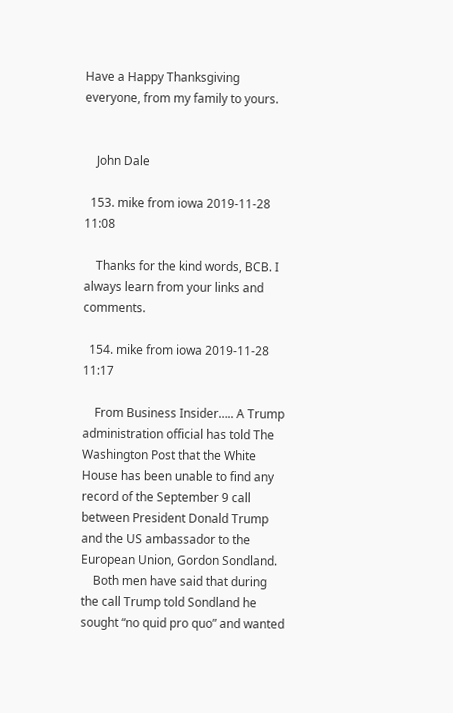Have a Happy Thanksgiving everyone, from my family to yours.


    John Dale

  153. mike from iowa 2019-11-28 11:08

    Thanks for the kind words, BCB. I always learn from your links and comments.

  154. mike from iowa 2019-11-28 11:17

    From Business Insider….. A Trump administration official has told The Washington Post that the White House has been unable to find any record of the September 9 call between President Donald Trump and the US ambassador to the European Union, Gordon Sondland.
    Both men have said that during the call Trump told Sondland he sought “no quid pro quo” and wanted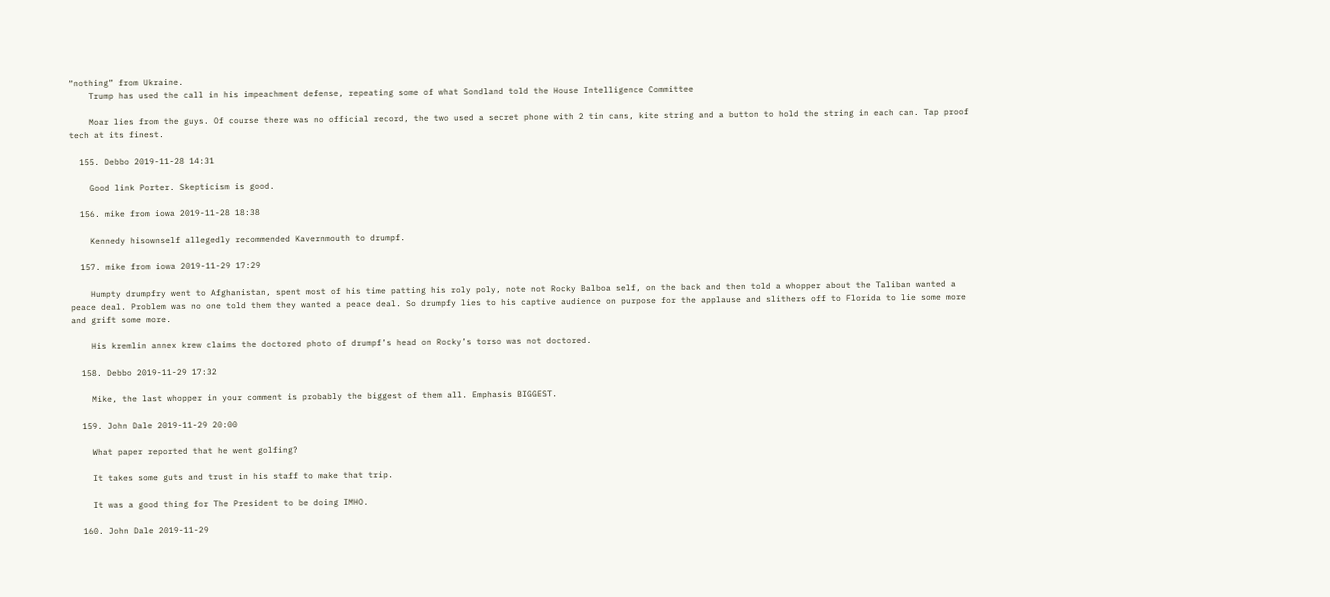“nothing” from Ukraine.
    Trump has used the call in his impeachment defense, repeating some of what Sondland told the House Intelligence Committee

    Moar lies from the guys. Of course there was no official record, the two used a secret phone with 2 tin cans, kite string and a button to hold the string in each can. Tap proof tech at its finest.

  155. Debbo 2019-11-28 14:31

    Good link Porter. Skepticism is good.

  156. mike from iowa 2019-11-28 18:38

    Kennedy hisownself allegedly recommended Kavernmouth to drumpf.

  157. mike from iowa 2019-11-29 17:29

    Humpty drumpfry went to Afghanistan, spent most of his time patting his roly poly, note not Rocky Balboa self, on the back and then told a whopper about the Taliban wanted a peace deal. Problem was no one told them they wanted a peace deal. So drumpfy lies to his captive audience on purpose for the applause and slithers off to Florida to lie some more and grift some more.

    His kremlin annex krew claims the doctored photo of drumpf’s head on Rocky’s torso was not doctored.

  158. Debbo 2019-11-29 17:32

    Mike, the last whopper in your comment is probably the biggest of them all. Emphasis BIGGEST.

  159. John Dale 2019-11-29 20:00

    What paper reported that he went golfing?

    It takes some guts and trust in his staff to make that trip.

    It was a good thing for The President to be doing IMHO.

  160. John Dale 2019-11-29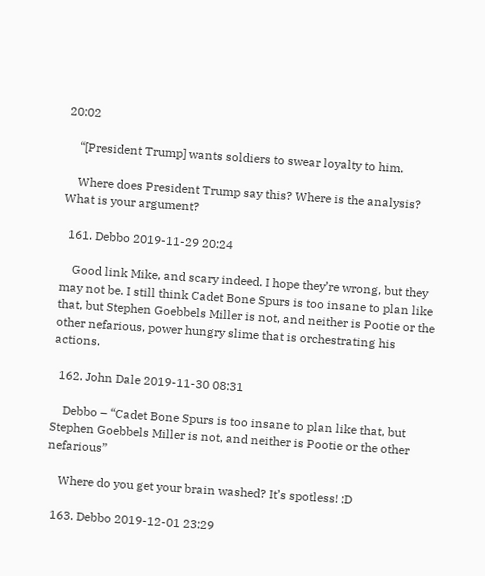20:02

    “[President Trump] wants soldiers to swear loyalty to him.

    Where does President Trump say this? Where is the analysis? What is your argument?

  161. Debbo 2019-11-29 20:24

    Good link Mike, and scary indeed. I hope they’re wrong, but they may not be. I still think Cadet Bone Spurs is too insane to plan like that, but Stephen Goebbels Miller is not, and neither is Pootie or the other nefarious, power hungry slime that is orchestrating his actions.

  162. John Dale 2019-11-30 08:31

    Debbo – “Cadet Bone Spurs is too insane to plan like that, but Stephen Goebbels Miller is not, and neither is Pootie or the other nefarious”

    Where do you get your brain washed? It’s spotless! :D

  163. Debbo 2019-12-01 23:29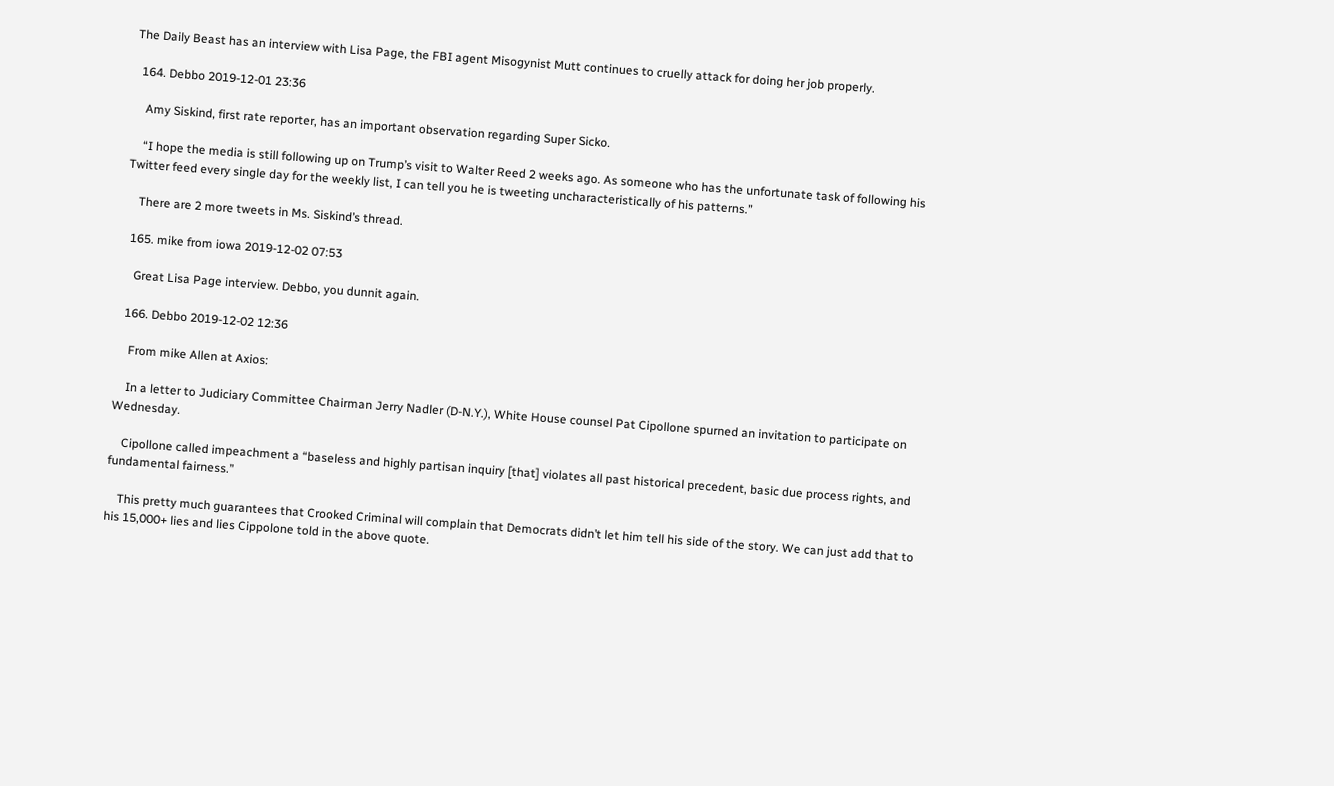The Daily Beast has an interview with Lisa Page, the FBI agent Misogynist Mutt continues to cruelly attack for doing her job properly.

  164. Debbo 2019-12-01 23:36

    Amy Siskind, first rate reporter, has an important observation regarding Super Sicko.

    “I hope the media is still following up on Trump’s visit to Walter Reed 2 weeks ago. As someone who has the unfortunate task of following his Twitter feed every single day for the weekly list, I can tell you he is tweeting uncharacteristically of his patterns.”

    There are 2 more tweets in Ms. Siskind’s thread.

  165. mike from iowa 2019-12-02 07:53

    Great Lisa Page interview. Debbo, you dunnit again.

  166. Debbo 2019-12-02 12:36

    From mike Allen at Axios:

    In a letter to Judiciary Committee Chairman Jerry Nadler (D-N.Y.), White House counsel Pat Cipollone spurned an invitation to participate on Wednesday.

    Cipollone called impeachment a “baseless and highly partisan inquiry [that] violates all past historical precedent, basic due process rights, and fundamental fairness.”

    This pretty much guarantees that Crooked Criminal will complain that Democrats didn’t let him tell his side of the story. We can just add that to his 15,000+ lies and lies Cippolone told in the above quote.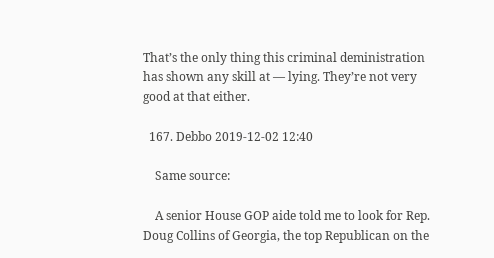That’s the only thing this criminal deministration has shown any skill at — lying. They’re not very good at that either.

  167. Debbo 2019-12-02 12:40

    Same source:

    A senior House GOP aide told me to look for Rep. Doug Collins of Georgia, the top Republican on the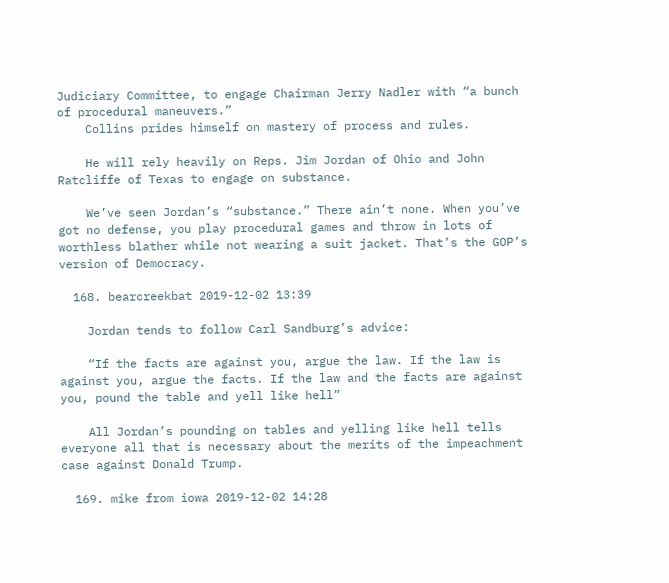Judiciary Committee, to engage Chairman Jerry Nadler with “a bunch of procedural maneuvers.”
    Collins prides himself on mastery of process and rules.

    He will rely heavily on Reps. Jim Jordan of Ohio and John Ratcliffe of Texas to engage on substance.

    We’ve seen Jordan’s “substance.” There ain’t none. When you’ve got no defense, you play procedural games and throw in lots of worthless blather while not wearing a suit jacket. That’s the GOP’s version of Democracy.

  168. bearcreekbat 2019-12-02 13:39

    Jordan tends to follow Carl Sandburg’s advice:

    “If the facts are against you, argue the law. If the law is against you, argue the facts. If the law and the facts are against you, pound the table and yell like hell”

    All Jordan’s pounding on tables and yelling like hell tells everyone all that is necessary about the merits of the impeachment case against Donald Trump.

  169. mike from iowa 2019-12-02 14:28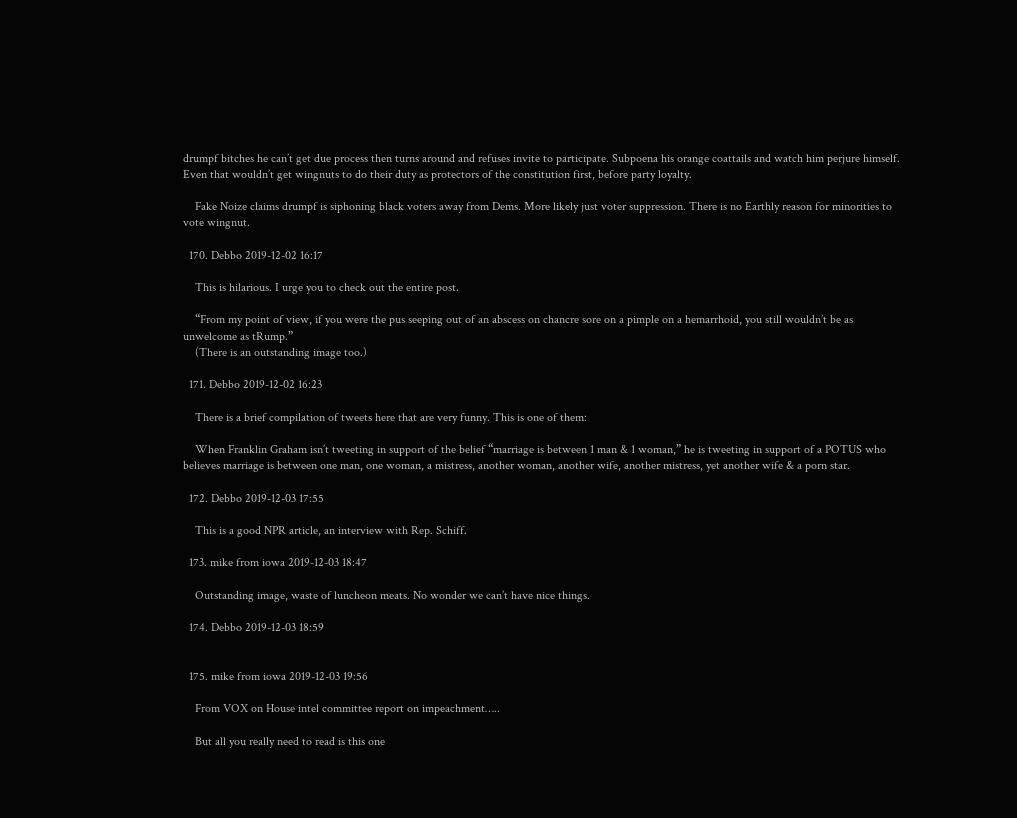drumpf bitches he can’t get due process then turns around and refuses invite to participate. Subpoena his orange coattails and watch him perjure himself. Even that wouldn’t get wingnuts to do their duty as protectors of the constitution first, before party loyalty.

    Fake Noize claims drumpf is siphoning black voters away from Dems. More likely just voter suppression. There is no Earthly reason for minorities to vote wingnut.

  170. Debbo 2019-12-02 16:17

    This is hilarious. I urge you to check out the entire post.

    “From my point of view, if you were the pus seeping out of an abscess on chancre sore on a pimple on a hemarrhoid, you still wouldn’t be as unwelcome as tRump.”
    (There is an outstanding image too.)

  171. Debbo 2019-12-02 16:23

    There is a brief compilation of tweets here that are very funny. This is one of them:

    When Franklin Graham isn’t tweeting in support of the belief “marriage is between 1 man & 1 woman,” he is tweeting in support of a POTUS who believes marriage is between one man, one woman, a mistress, another woman, another wife, another mistress, yet another wife & a porn star.

  172. Debbo 2019-12-03 17:55

    This is a good NPR article, an interview with Rep. Schiff.

  173. mike from iowa 2019-12-03 18:47

    Outstanding image, waste of luncheon meats. No wonder we can’t have nice things.

  174. Debbo 2019-12-03 18:59


  175. mike from iowa 2019-12-03 19:56

    From VOX on House intel committee report on impeachment…..

    But all you really need to read is this one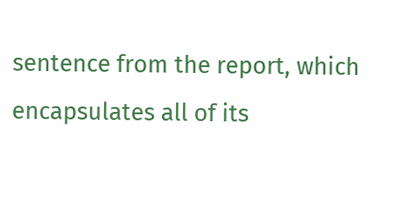sentence from the report, which encapsulates all of its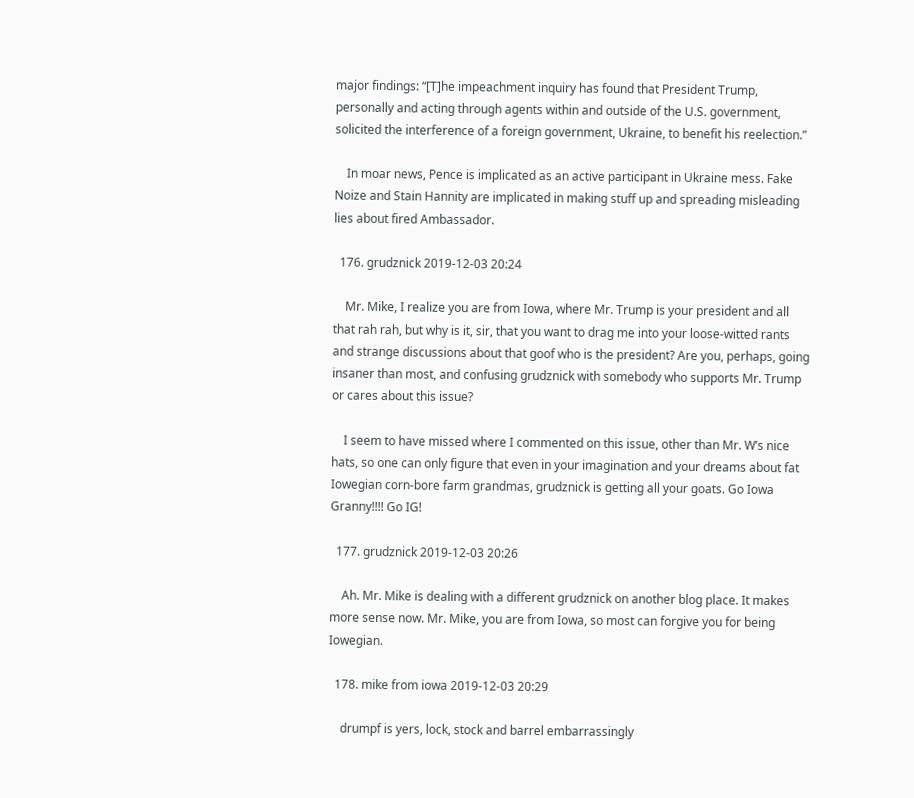major findings: “[T]he impeachment inquiry has found that President Trump, personally and acting through agents within and outside of the U.S. government, solicited the interference of a foreign government, Ukraine, to benefit his reelection.”

    In moar news, Pence is implicated as an active participant in Ukraine mess. Fake Noize and Stain Hannity are implicated in making stuff up and spreading misleading lies about fired Ambassador.

  176. grudznick 2019-12-03 20:24

    Mr. Mike, I realize you are from Iowa, where Mr. Trump is your president and all that rah rah, but why is it, sir, that you want to drag me into your loose-witted rants and strange discussions about that goof who is the president? Are you, perhaps, going insaner than most, and confusing grudznick with somebody who supports Mr. Trump or cares about this issue?

    I seem to have missed where I commented on this issue, other than Mr. W’s nice hats, so one can only figure that even in your imagination and your dreams about fat Iowegian corn-bore farm grandmas, grudznick is getting all your goats. Go Iowa Granny!!!! Go IG!

  177. grudznick 2019-12-03 20:26

    Ah. Mr. Mike is dealing with a different grudznick on another blog place. It makes more sense now. Mr. Mike, you are from Iowa, so most can forgive you for being Iowegian.

  178. mike from iowa 2019-12-03 20:29

    drumpf is yers, lock, stock and barrel embarrassingly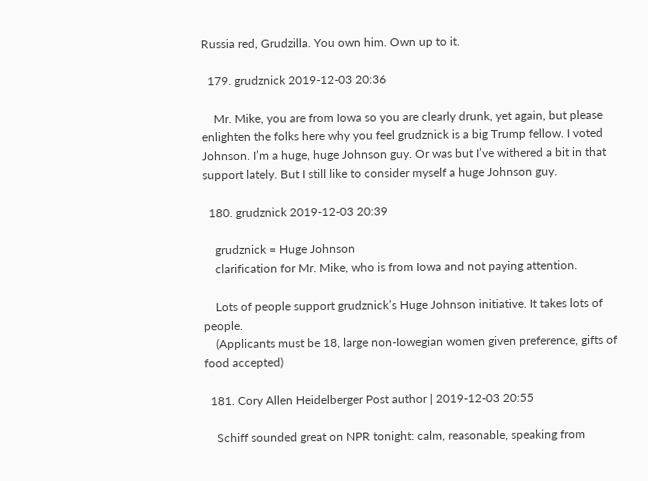Russia red, Grudzilla. You own him. Own up to it.

  179. grudznick 2019-12-03 20:36

    Mr. Mike, you are from Iowa so you are clearly drunk, yet again, but please enlighten the folks here why you feel grudznick is a big Trump fellow. I voted Johnson. I’m a huge, huge Johnson guy. Or was but I’ve withered a bit in that support lately. But I still like to consider myself a huge Johnson guy.

  180. grudznick 2019-12-03 20:39

    grudznick = Huge Johnson
    clarification for Mr. Mike, who is from Iowa and not paying attention.

    Lots of people support grudznick’s Huge Johnson initiative. It takes lots of people.
    (Applicants must be 18, large non-Iowegian women given preference, gifts of food accepted)

  181. Cory Allen Heidelberger Post author | 2019-12-03 20:55

    Schiff sounded great on NPR tonight: calm, reasonable, speaking from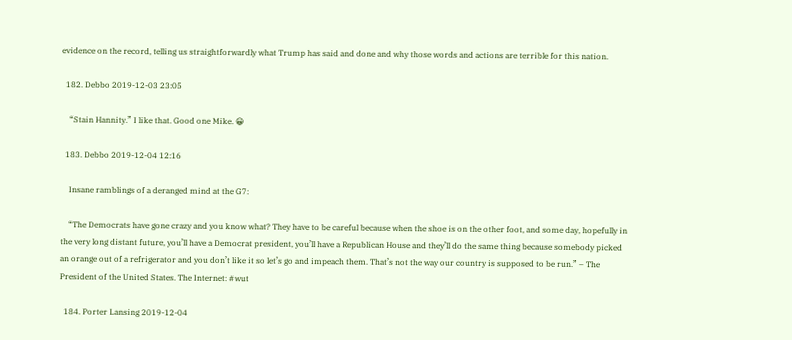evidence on the record, telling us straightforwardly what Trump has said and done and why those words and actions are terrible for this nation.

  182. Debbo 2019-12-03 23:05

    “Stain Hannity.” I like that. Good one Mike. 😀

  183. Debbo 2019-12-04 12:16

    Insane ramblings of a deranged mind at the G7:

    “The Democrats have gone crazy and you know what? They have to be careful because when the shoe is on the other foot, and some day, hopefully in the very long distant future, you’ll have a Democrat president, you’ll have a Republican House and they’ll do the same thing because somebody picked an orange out of a refrigerator and you don’t like it so let’s go and impeach them. That’s not the way our country is supposed to be run.” – The President of the United States. The Internet: #wut

  184. Porter Lansing 2019-12-04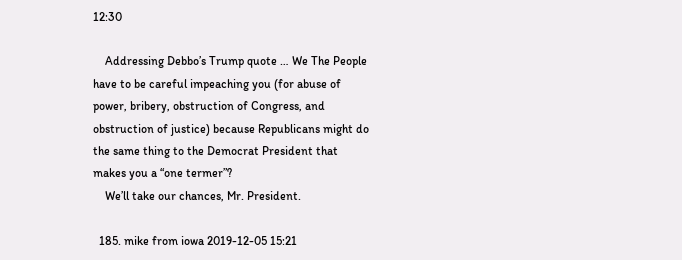12:30

    Addressing Debbo’s Trump quote … We The People have to be careful impeaching you (for abuse of power, bribery, obstruction of Congress, and obstruction of justice) because Republicans might do the same thing to the Democrat President that makes you a “one termer”?
    We’ll take our chances, Mr. President.

  185. mike from iowa 2019-12-05 15:21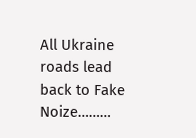All Ukraine roads lead back to Fake Noize………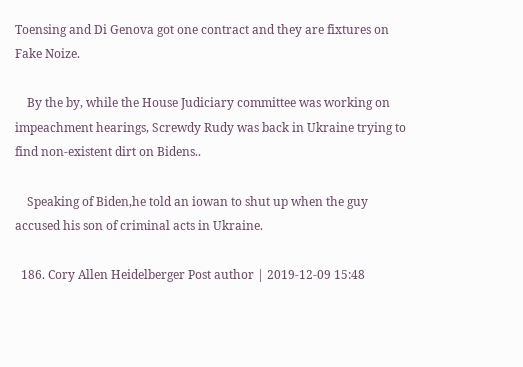Toensing and Di Genova got one contract and they are fixtures on Fake Noize.

    By the by, while the House Judiciary committee was working on impeachment hearings, Screwdy Rudy was back in Ukraine trying to find non-existent dirt on Bidens..

    Speaking of Biden,he told an iowan to shut up when the guy accused his son of criminal acts in Ukraine.

  186. Cory Allen Heidelberger Post author | 2019-12-09 15:48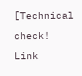[Technical check! Link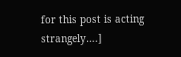for this post is acting strangely….]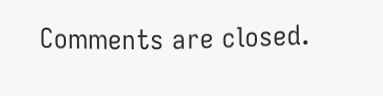Comments are closed.